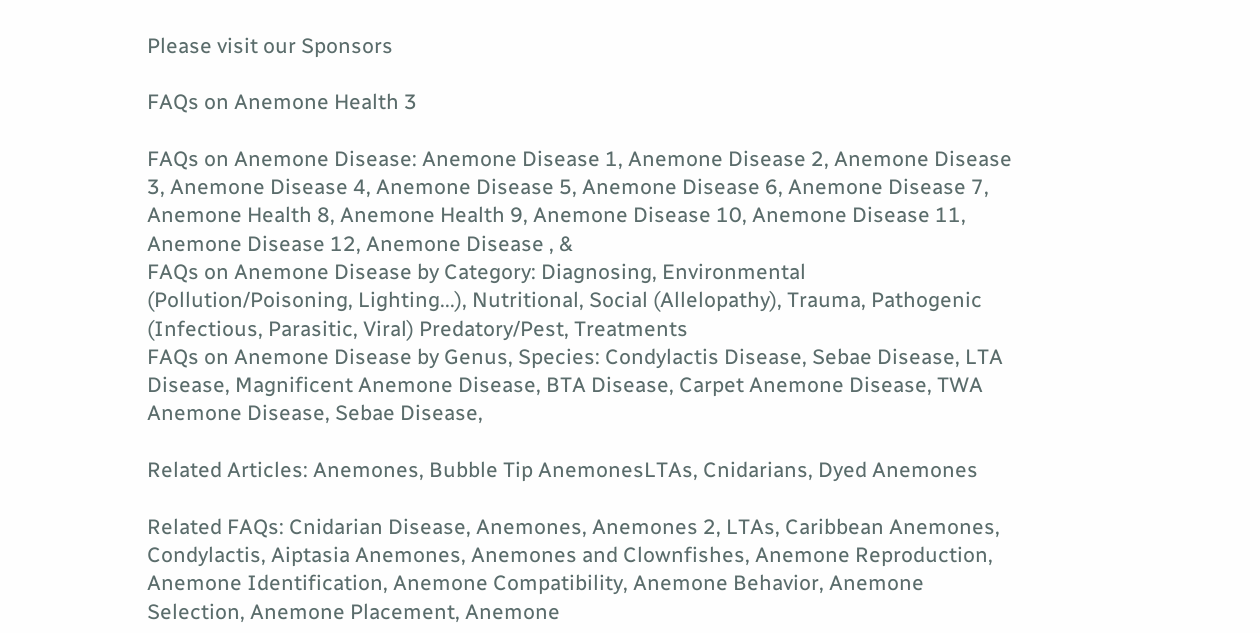Please visit our Sponsors

FAQs on Anemone Health 3

FAQs on Anemone Disease: Anemone Disease 1, Anemone Disease 2, Anemone Disease 3, Anemone Disease 4, Anemone Disease 5, Anemone Disease 6, Anemone Disease 7, Anemone Health 8, Anemone Health 9, Anemone Disease 10, Anemone Disease 11, Anemone Disease 12, Anemone Disease , &
FAQs on Anemone Disease by Category: Diagnosing, Environmental (Pollution/Poisoning, Lighting...), Nutritional, Social (Allelopathy), Trauma, Pathogenic (Infectious, Parasitic, Viral) Predatory/Pest, Treatments
FAQs on Anemone Disease by Genus, Species: Condylactis Disease, Sebae Disease, LTA Disease, Magnificent Anemone Disease, BTA Disease, Carpet Anemone Disease, TWA Anemone Disease, Sebae Disease,

Related Articles: Anemones, Bubble Tip AnemonesLTAs, Cnidarians, Dyed Anemones

Related FAQs: Cnidarian Disease, Anemones, Anemones 2, LTAs, Caribbean Anemones, Condylactis, Aiptasia Anemones, Anemones and Clownfishes, Anemone Reproduction, Anemone Identification, Anemone Compatibility, Anemone Behavior, Anemone Selection, Anemone Placement, Anemone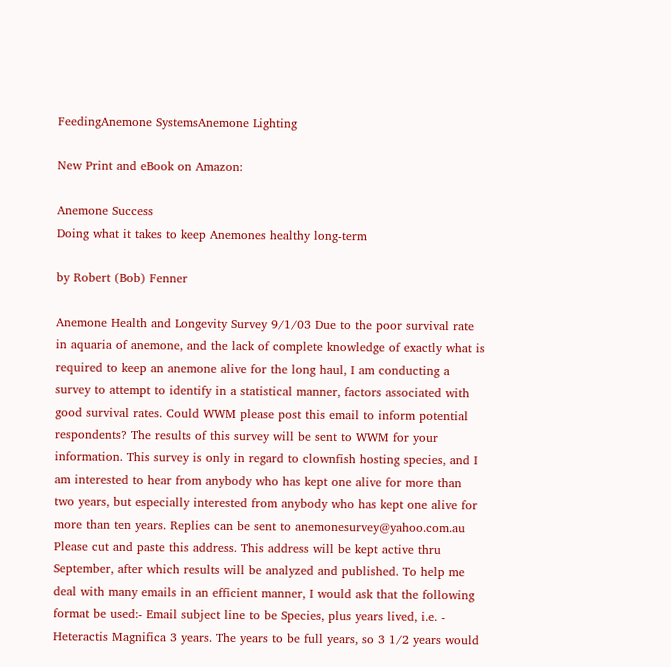FeedingAnemone SystemsAnemone Lighting

New Print and eBook on Amazon:

Anemone Success
Doing what it takes to keep Anemones healthy long-term

by Robert (Bob) Fenner

Anemone Health and Longevity Survey 9/1/03 Due to the poor survival rate in aquaria of anemone, and the lack of complete knowledge of exactly what is required to keep an anemone alive for the long haul, I am conducting a survey to attempt to identify in a statistical manner, factors associated with good survival rates. Could WWM please post this email to inform potential respondents? The results of this survey will be sent to WWM for your information. This survey is only in regard to clownfish hosting species, and I am interested to hear from anybody who has kept one alive for more than two years, but especially interested from anybody who has kept one alive for more than ten years. Replies can be sent to anemonesurvey@yahoo.com.au Please cut and paste this address. This address will be kept active thru September, after which results will be analyzed and published. To help me deal with many emails in an efficient manner, I would ask that the following format be used:- Email subject line to be Species, plus years lived, i.e. - Heteractis Magnifica 3 years. The years to be full years, so 3 1/2 years would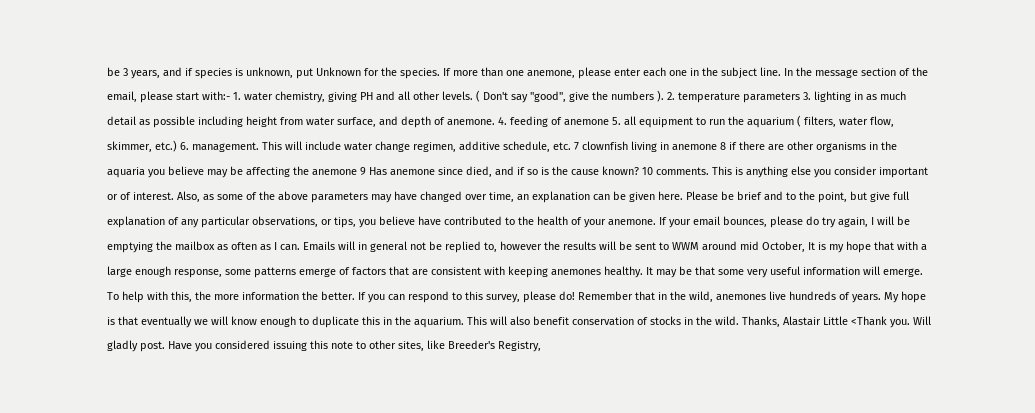be 3 years, and if species is unknown, put Unknown for the species. If more than one anemone, please enter each one in the subject line. In the message section of the email, please start with:- 1. water chemistry, giving PH and all other levels. ( Don't say "good", give the numbers ). 2. temperature parameters 3. lighting in as much detail as possible including height from water surface, and depth of anemone. 4. feeding of anemone 5. all equipment to run the aquarium ( filters, water flow, skimmer, etc.) 6. management. This will include water change regimen, additive schedule, etc. 7 clownfish living in anemone 8 if there are other organisms in the aquaria you believe may be affecting the anemone 9 Has anemone since died, and if so is the cause known? 10 comments. This is anything else you consider important or of interest. Also, as some of the above parameters may have changed over time, an explanation can be given here. Please be brief and to the point, but give full explanation of any particular observations, or tips, you believe have contributed to the health of your anemone. If your email bounces, please do try again, I will be emptying the mailbox as often as I can. Emails will in general not be replied to, however the results will be sent to WWM around mid October, It is my hope that with a large enough response, some patterns emerge of factors that are consistent with keeping anemones healthy. It may be that some very useful information will emerge. To help with this, the more information the better. If you can respond to this survey, please do! Remember that in the wild, anemones live hundreds of years. My hope is that eventually we will know enough to duplicate this in the aquarium. This will also benefit conservation of stocks in the wild. Thanks, Alastair Little <Thank you. Will gladly post. Have you considered issuing this note to other sites, like Breeder's Registry,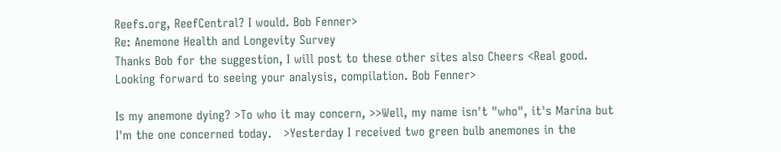Reefs.org, ReefCentral? I would. Bob Fenner>
Re: Anemone Health and Longevity Survey
Thanks Bob for the suggestion, I will post to these other sites also Cheers <Real good. Looking forward to seeing your analysis, compilation. Bob Fenner>

Is my anemone dying? >To who it may concern, >>Well, my name isn't "who", it's Marina but I'm the one concerned today.   >Yesterday I received two green bulb anemones in the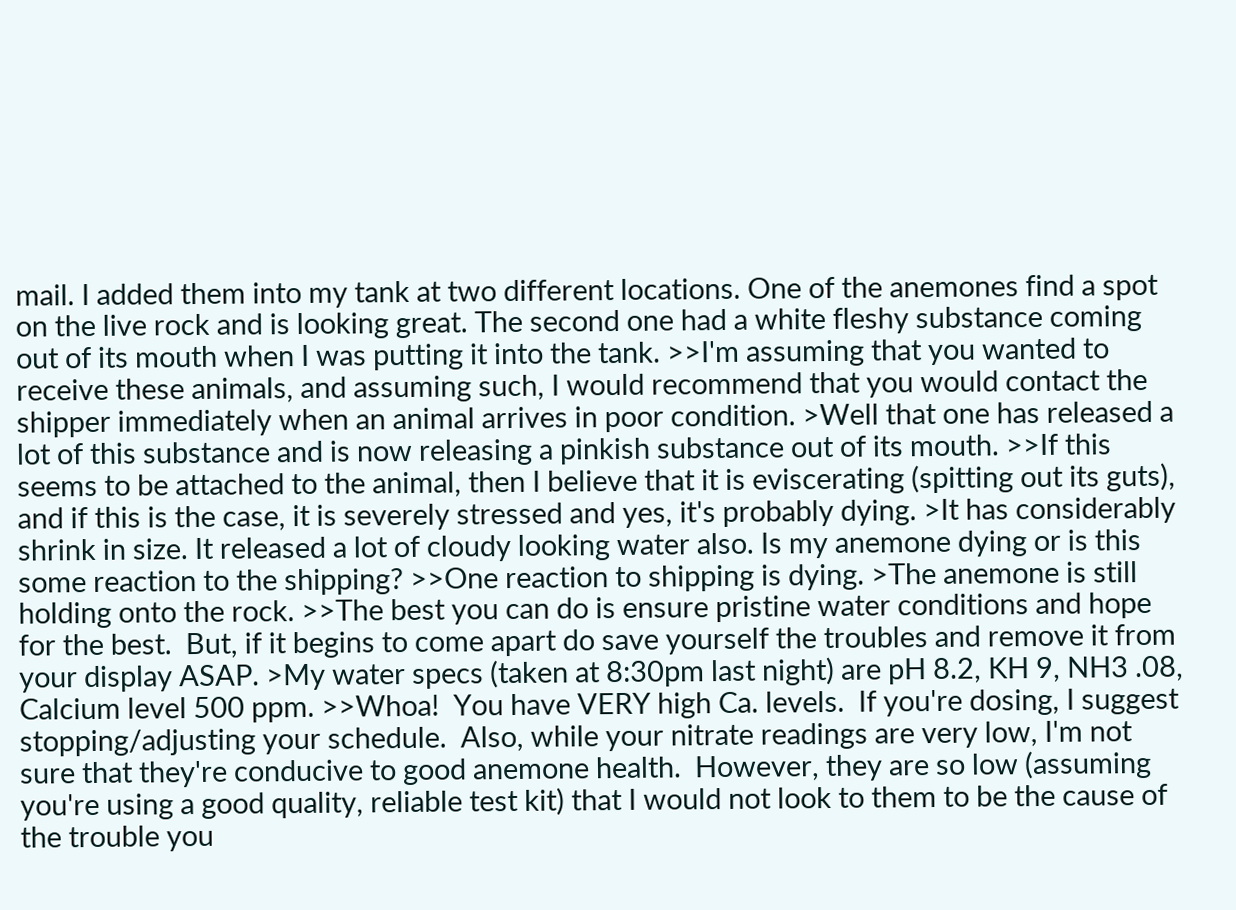mail. I added them into my tank at two different locations. One of the anemones find a spot on the live rock and is looking great. The second one had a white fleshy substance coming out of its mouth when I was putting it into the tank. >>I'm assuming that you wanted to receive these animals, and assuming such, I would recommend that you would contact the shipper immediately when an animal arrives in poor condition. >Well that one has released a lot of this substance and is now releasing a pinkish substance out of its mouth. >>If this seems to be attached to the animal, then I believe that it is eviscerating (spitting out its guts), and if this is the case, it is severely stressed and yes, it's probably dying. >It has considerably shrink in size. It released a lot of cloudy looking water also. Is my anemone dying or is this some reaction to the shipping? >>One reaction to shipping is dying. >The anemone is still holding onto the rock. >>The best you can do is ensure pristine water conditions and hope for the best.  But, if it begins to come apart do save yourself the troubles and remove it from your display ASAP. >My water specs (taken at 8:30pm last night) are pH 8.2, KH 9, NH3 .08, Calcium level 500 ppm. >>Whoa!  You have VERY high Ca. levels.  If you're dosing, I suggest stopping/adjusting your schedule.  Also, while your nitrate readings are very low, I'm not sure that they're conducive to good anemone health.  However, they are so low (assuming you're using a good quality, reliable test kit) that I would not look to them to be the cause of the trouble you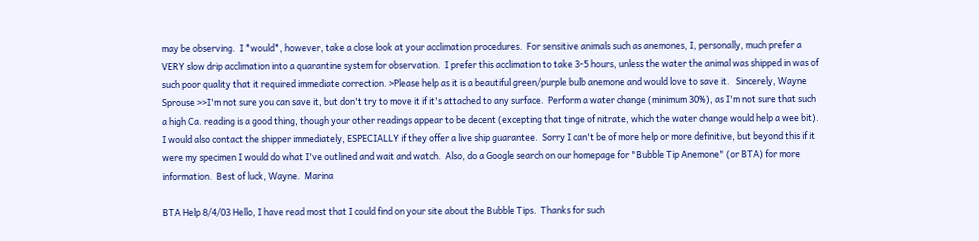may be observing.  I *would*, however, take a close look at your acclimation procedures.  For sensitive animals such as anemones, I, personally, much prefer a VERY slow drip acclimation into a quarantine system for observation.  I prefer this acclimation to take 3-5 hours, unless the water the animal was shipped in was of such poor quality that it required immediate correction. >Please help as it is a beautiful green/purple bulb anemone and would love to save it.   Sincerely, Wayne Sprouse >>I'm not sure you can save it, but don't try to move it if it's attached to any surface.  Perform a water change (minimum 30%), as I'm not sure that such a high Ca. reading is a good thing, though your other readings appear to be decent (excepting that tinge of nitrate, which the water change would help a wee bit).  I would also contact the shipper immediately, ESPECIALLY if they offer a live ship guarantee.  Sorry I can't be of more help or more definitive, but beyond this if it were my specimen I would do what I've outlined and wait and watch.  Also, do a Google search on our homepage for "Bubble Tip Anemone" (or BTA) for more information.  Best of luck, Wayne.  Marina

BTA Help 8/4/03 Hello, I have read most that I could find on your site about the Bubble Tips.  Thanks for such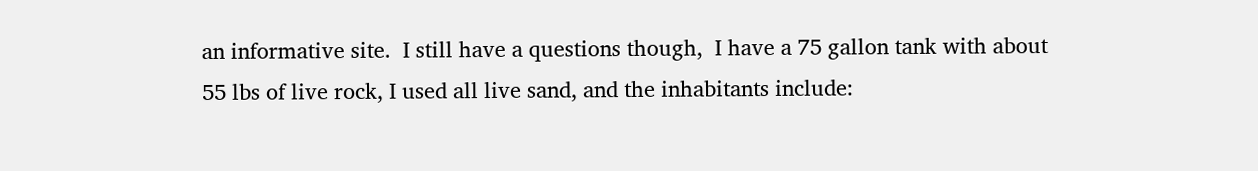an informative site.  I still have a questions though,  I have a 75 gallon tank with about 55 lbs of live rock, I used all live sand, and the inhabitants include: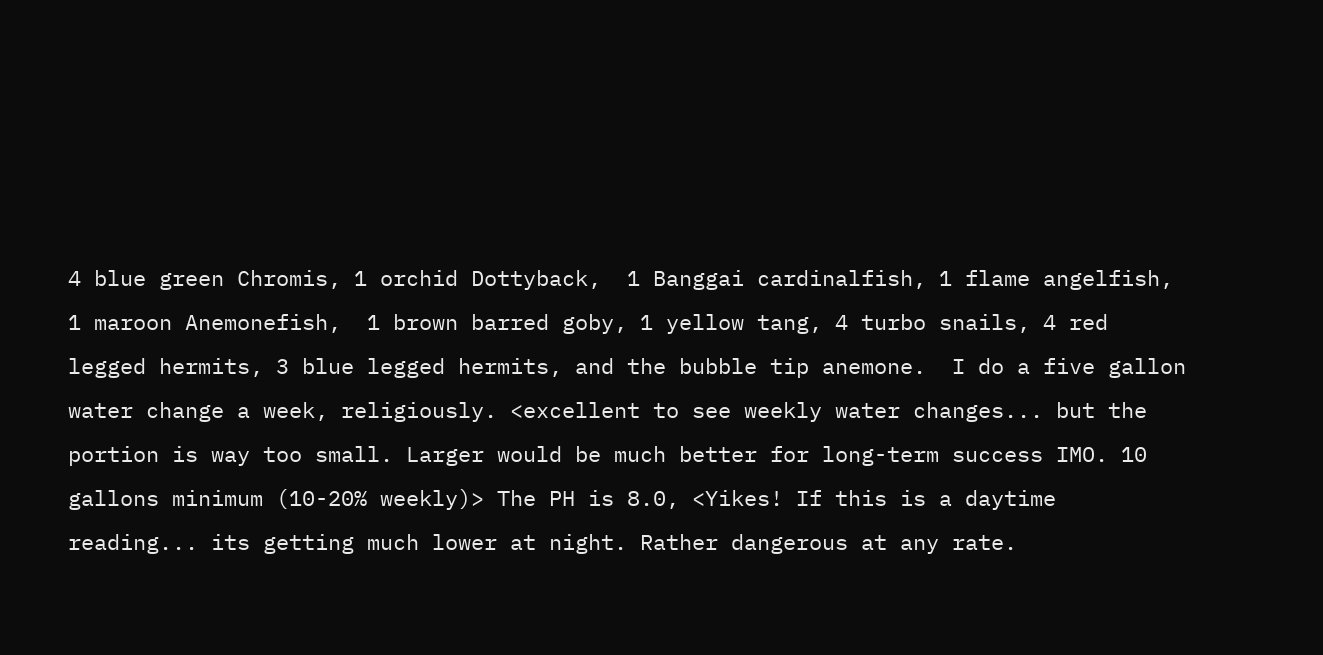4 blue green Chromis, 1 orchid Dottyback,  1 Banggai cardinalfish, 1 flame angelfish, 1 maroon Anemonefish,  1 brown barred goby, 1 yellow tang, 4 turbo snails, 4 red legged hermits, 3 blue legged hermits, and the bubble tip anemone.  I do a five gallon water change a week, religiously. <excellent to see weekly water changes... but the portion is way too small. Larger would be much better for long-term success IMO. 10 gallons minimum (10-20% weekly)> The PH is 8.0, <Yikes! If this is a daytime reading... its getting much lower at night. Rather dangerous at any rate.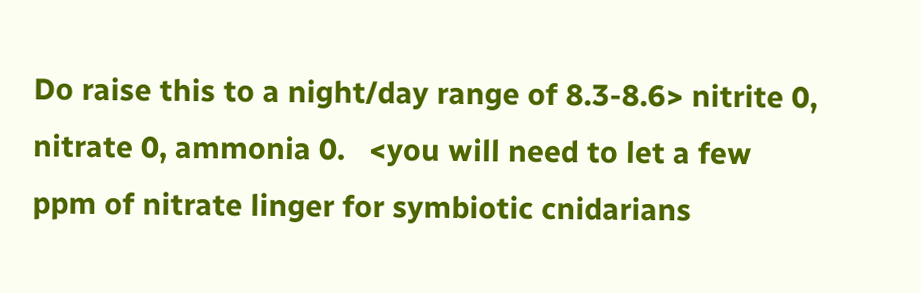Do raise this to a night/day range of 8.3-8.6> nitrite 0, nitrate 0, ammonia 0.   <you will need to let a few ppm of nitrate linger for symbiotic cnidarians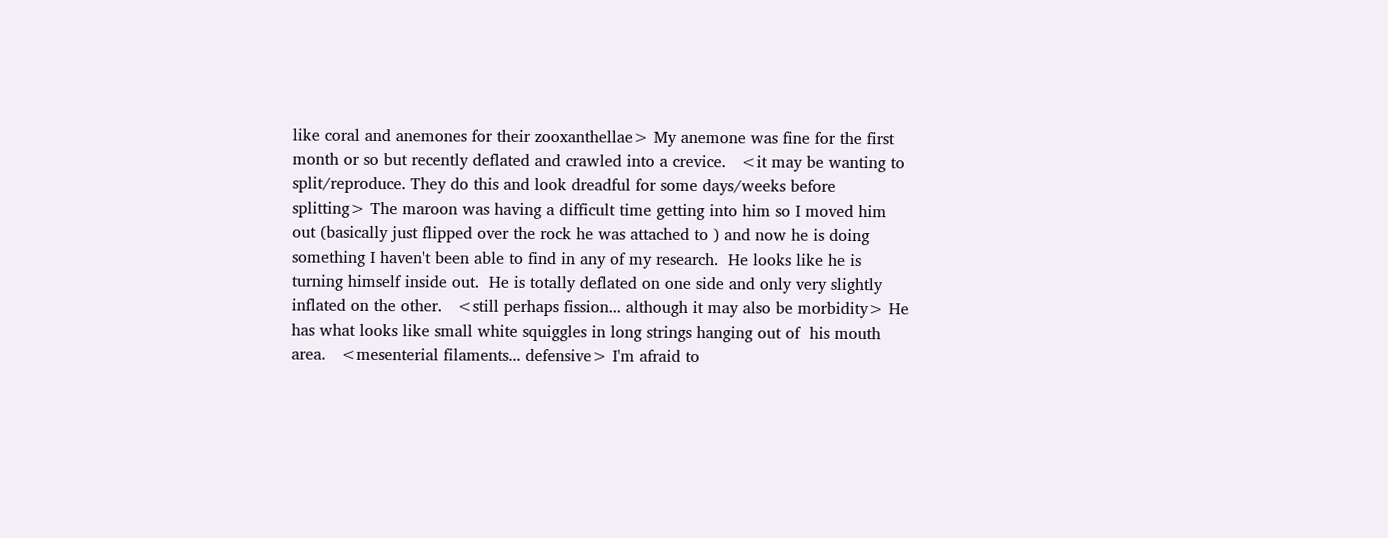like coral and anemones for their zooxanthellae> My anemone was fine for the first month or so but recently deflated and crawled into a crevice.   <it may be wanting to split/reproduce. They do this and look dreadful for some days/weeks before splitting> The maroon was having a difficult time getting into him so I moved him out (basically just flipped over the rock he was attached to ) and now he is doing something I haven't been able to find in any of my research.  He looks like he is turning himself inside out.  He is totally deflated on one side and only very slightly inflated on the other.   <still perhaps fission... although it may also be morbidity> He has what looks like small white squiggles in long strings hanging out of  his mouth area.   <mesenterial filaments... defensive> I'm afraid to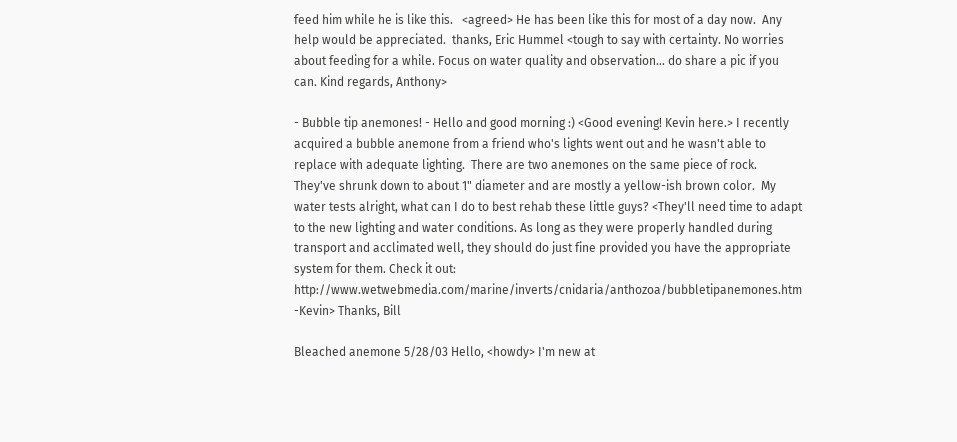feed him while he is like this.   <agreed> He has been like this for most of a day now.  Any help would be appreciated.  thanks, Eric Hummel <tough to say with certainty. No worries about feeding for a while. Focus on water quality and observation... do share a pic if you can. Kind regards, Anthony>

- Bubble tip anemones! - Hello and good morning :) <Good evening! Kevin here.> I recently acquired a bubble anemone from a friend who's lights went out and he wasn't able to replace with adequate lighting.  There are two anemones on the same piece of rock.  They've shrunk down to about 1" diameter and are mostly a yellow-ish brown color.  My water tests alright, what can I do to best rehab these little guys? <They'll need time to adapt to the new lighting and water conditions. As long as they were properly handled during transport and acclimated well, they should do just fine provided you have the appropriate system for them. Check it out: http://www.wetwebmedia.com/marine/inverts/cnidaria/anthozoa/bubbletipanemones.htm -Kevin> Thanks, Bill

Bleached anemone 5/28/03 Hello, <howdy> I'm new at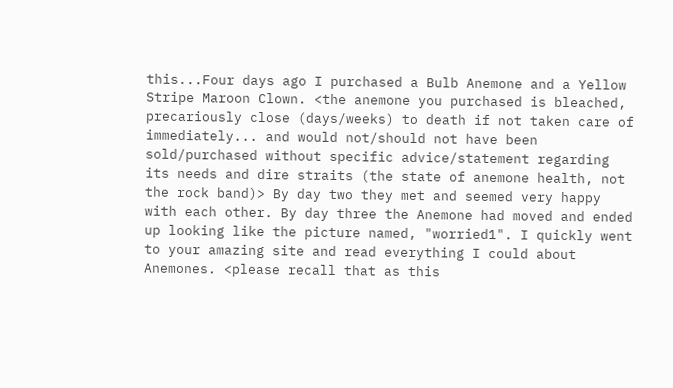this...Four days ago I purchased a Bulb Anemone and a Yellow Stripe Maroon Clown. <the anemone you purchased is bleached, precariously close (days/weeks) to death if not taken care of immediately... and would not/should not have been sold/purchased without specific advice/statement regarding its needs and dire straits (the state of anemone health, not the rock band)> By day two they met and seemed very happy with each other. By day three the Anemone had moved and ended up looking like the picture named, "worried1". I quickly went to your amazing site and read everything I could about Anemones. <please recall that as this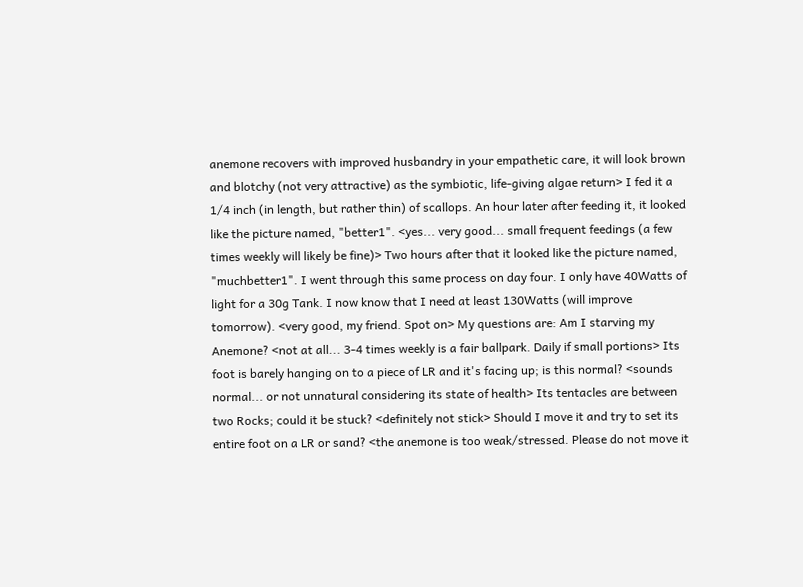anemone recovers with improved husbandry in your empathetic care, it will look brown and blotchy (not very attractive) as the symbiotic, life-giving algae return> I fed it a 1/4 inch (in length, but rather thin) of scallops. An hour later after feeding it, it looked like the picture named, "better1". <yes... very good... small frequent feedings (a few times weekly will likely be fine)> Two hours after that it looked like the picture named, "muchbetter1". I went through this same process on day four. I only have 40Watts of light for a 30g Tank. I now know that I need at least 130Watts (will improve tomorrow). <very good, my friend. Spot on> My questions are: Am I starving my Anemone? <not at all... 3-4 times weekly is a fair ballpark. Daily if small portions> Its foot is barely hanging on to a piece of LR and it's facing up; is this normal? <sounds normal... or not unnatural considering its state of health> Its tentacles are between two Rocks; could it be stuck? <definitely not stick> Should I move it and try to set its entire foot on a LR or sand? <the anemone is too weak/stressed. Please do not move it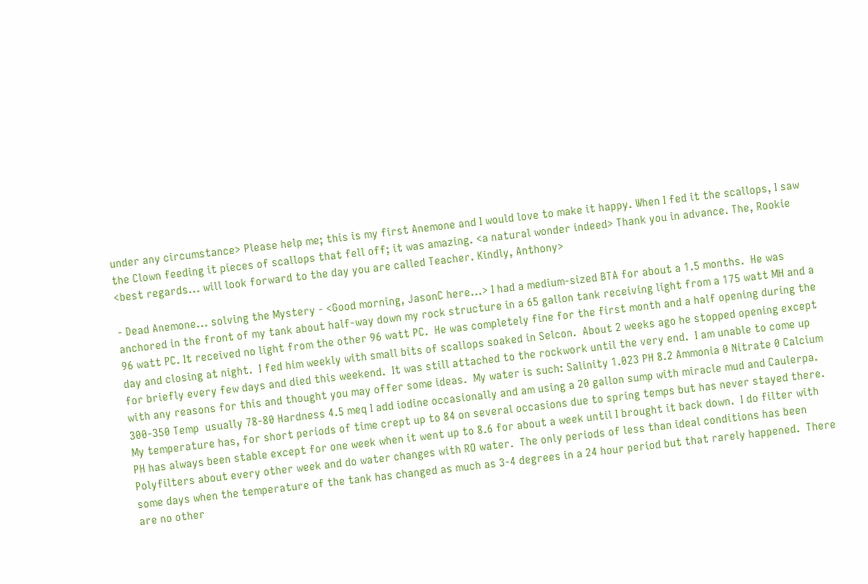under any circumstance> Please help me; this is my first Anemone and I would love to make it happy. When I fed it the scallops, I saw the Clown feeding it pieces of scallops that fell off; it was amazing. <a natural wonder indeed> Thank you in advance. The, Rookie    <best regards... will look forward to the day you are called Teacher. Kindly, Anthony>

- Dead Anemone... solving the Mystery - <Good morning, JasonC here...> I had a medium-sized BTA for about a 1.5 months.  He was anchored in the front of my tank about half-way down my rock structure in a 65 gallon tank receiving light from a 175 watt MH and a 96 watt PC. It received no light from the other 96 watt PC.  He was completely fine for the first month and a half opening during the day and closing at night.  I fed him weekly with small bits of scallops soaked in Selcon.  About 2 weeks ago he stopped opening except for briefly every few days and died this weekend.  It was still attached to the rockwork until the very end.  I am unable to come up with any reasons for this and thought you may offer some ideas.  My water is such: Salinity 1.023 PH 8.2 Ammonia 0 Nitrate 0 Calcium 300-350 Temp  usually 78-80 Hardness 4.5 meq I add iodine occasionally and am using a 20 gallon sump with miracle mud and Caulerpa.  My temperature has, for short periods of time crept up to 84 on several occasions due to spring temps but has never stayed there.  PH has always been stable except for one week when it went up to 8.6 for about a week until I brought it back down.  I do filter with Polyfilters about every other week and do water changes with RO water.  The only periods of less than ideal conditions has been some days when the temperature of the tank has changed as much as 3-4 degrees in a 24 hour period but that rarely happened.  There are no other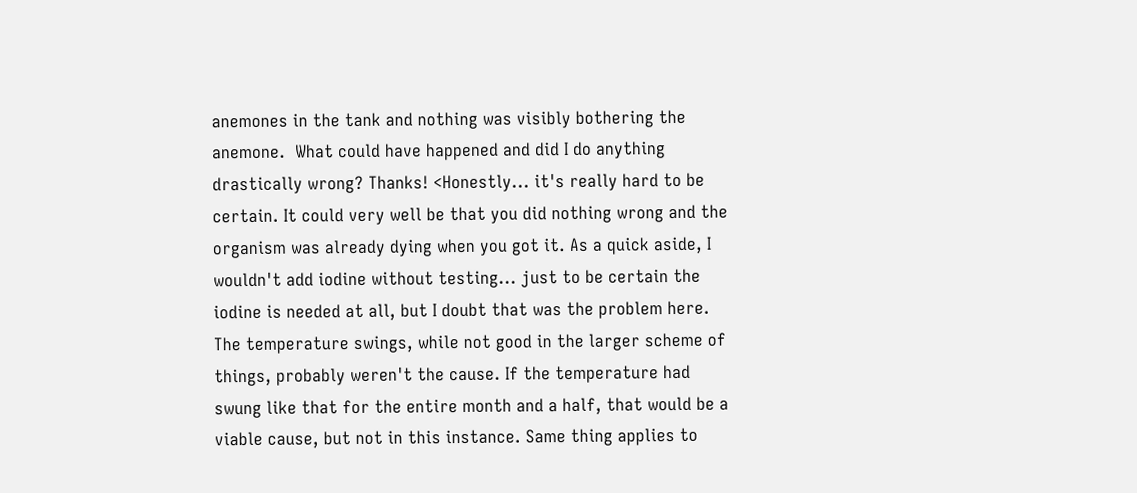anemones in the tank and nothing was visibly bothering the anemone.  What could have happened and did I do anything drastically wrong? Thanks! <Honestly... it's really hard to be certain. It could very well be that you did nothing wrong and the organism was already dying when you got it. As a quick aside, I wouldn't add iodine without testing... just to be certain the iodine is needed at all, but I doubt that was the problem here. The temperature swings, while not good in the larger scheme of things, probably weren't the cause. If the temperature had swung like that for the entire month and a half, that would be a viable cause, but not in this instance. Same thing applies to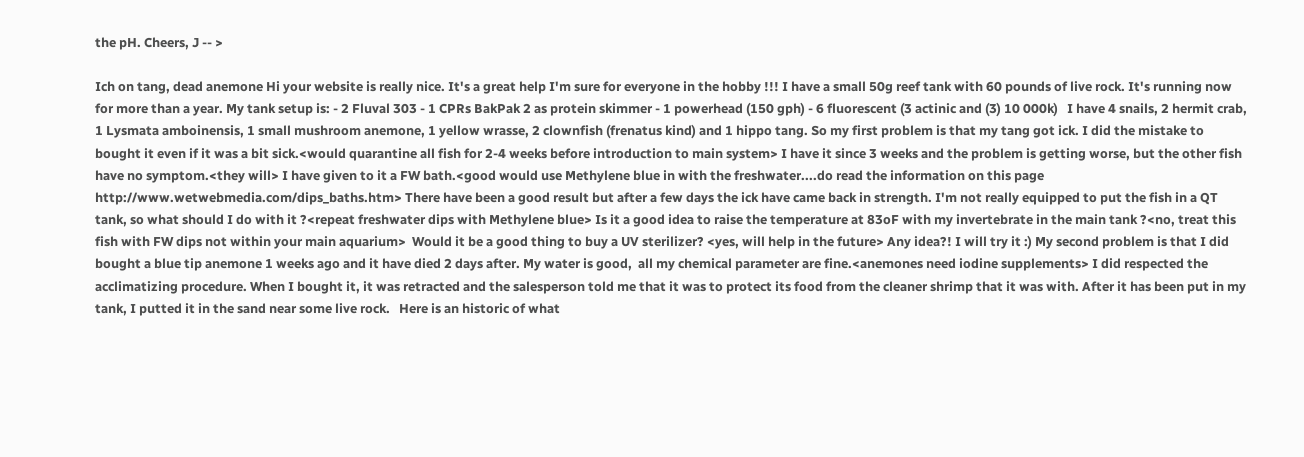the pH. Cheers, J -- >

Ich on tang, dead anemone Hi your website is really nice. It's a great help I'm sure for everyone in the hobby !!! I have a small 50g reef tank with 60 pounds of live rock. It's running now for more than a year. My tank setup is: - 2 Fluval 303 - 1 CPRs BakPak 2 as protein skimmer - 1 powerhead (150 gph) - 6 fluorescent (3 actinic and (3) 10 000k)   I have 4 snails, 2 hermit crab, 1 Lysmata amboinensis, 1 small mushroom anemone, 1 yellow wrasse, 2 clownfish (frenatus kind) and 1 hippo tang. So my first problem is that my tang got ick. I did the mistake to bought it even if it was a bit sick.<would quarantine all fish for 2-4 weeks before introduction to main system> I have it since 3 weeks and the problem is getting worse, but the other fish have no symptom.<they will> I have given to it a FW bath.<good would use Methylene blue in with the freshwater....do read the information on this page http://www.wetwebmedia.com/dips_baths.htm> There have been a good result but after a few days the ick have came back in strength. I'm not really equipped to put the fish in a QT tank, so what should I do with it ?<repeat freshwater dips with Methylene blue> Is it a good idea to raise the temperature at 83oF with my invertebrate in the main tank ?<no, treat this fish with FW dips not within your main aquarium>  Would it be a good thing to buy a UV sterilizer? <yes, will help in the future> Any idea?! I will try it :) My second problem is that I did bought a blue tip anemone 1 weeks ago and it have died 2 days after. My water is good,  all my chemical parameter are fine.<anemones need iodine supplements> I did respected the acclimatizing procedure. When I bought it, it was retracted and the salesperson told me that it was to protect its food from the cleaner shrimp that it was with. After it has been put in my tank, I putted it in the sand near some live rock.   Here is an historic of what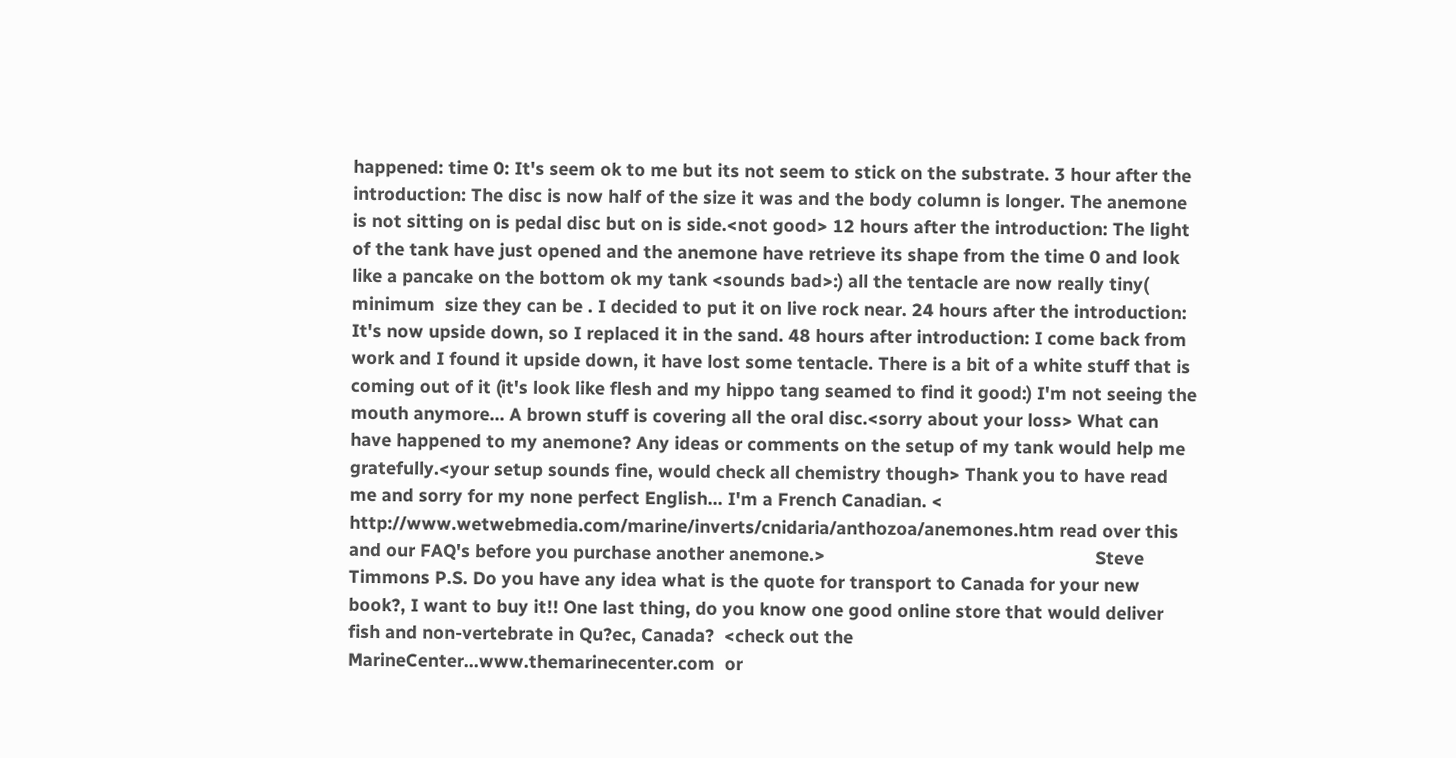happened: time 0: It's seem ok to me but its not seem to stick on the substrate. 3 hour after the introduction: The disc is now half of the size it was and the body column is longer. The anemone is not sitting on is pedal disc but on is side.<not good> 12 hours after the introduction: The light of the tank have just opened and the anemone have retrieve its shape from the time 0 and look like a pancake on the bottom ok my tank <sounds bad>:) all the tentacle are now really tiny(  minimum  size they can be . I decided to put it on live rock near. 24 hours after the introduction: It's now upside down, so I replaced it in the sand. 48 hours after introduction: I come back from work and I found it upside down, it have lost some tentacle. There is a bit of a white stuff that is coming out of it (it's look like flesh and my hippo tang seamed to find it good:) I'm not seeing the mouth anymore... A brown stuff is covering all the oral disc.<sorry about your loss> What can have happened to my anemone? Any ideas or comments on the setup of my tank would help me gratefully.<your setup sounds fine, would check all chemistry though> Thank you to have read me and sorry for my none perfect English... I'm a French Canadian. < http://www.wetwebmedia.com/marine/inverts/cnidaria/anthozoa/anemones.htm read over this and our FAQ's before you purchase another anemone.>                                                      Steve Timmons P.S. Do you have any idea what is the quote for transport to Canada for your new book?, I want to buy it!! One last thing, do you know one good online store that would deliver fish and non-vertebrate in Qu?ec, Canada?  <check out the MarineCenter...www.themarinecenter.com  or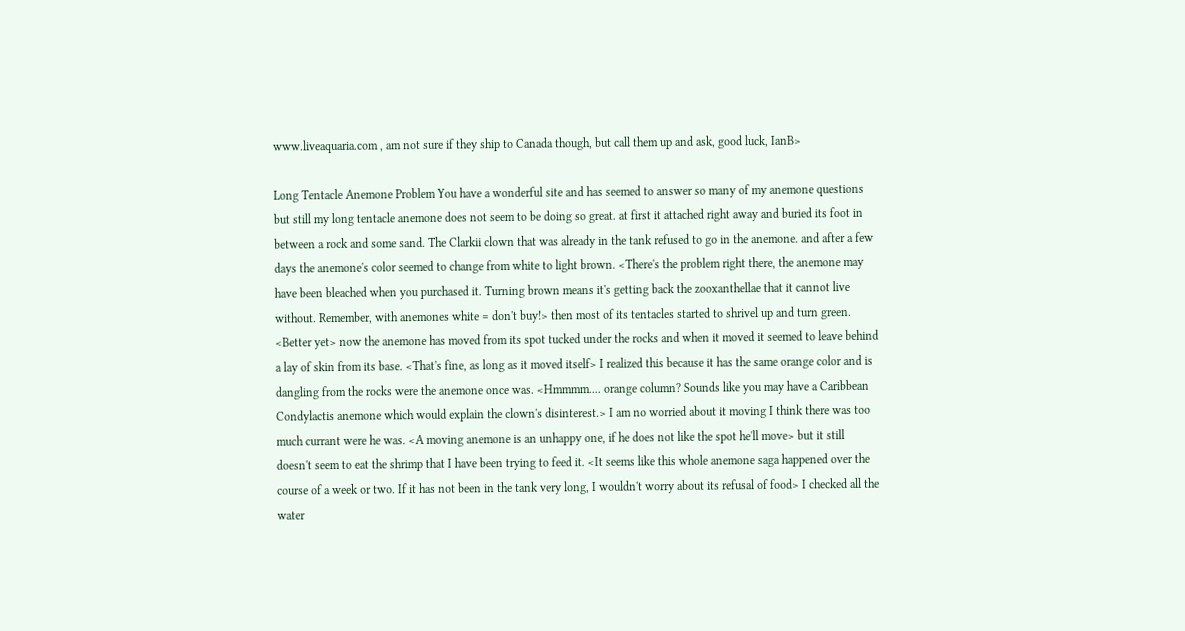www.liveaquaria.com , am not sure if they ship to Canada though, but call them up and ask, good luck, IanB>

Long Tentacle Anemone Problem You have a wonderful site and has seemed to answer so many of my anemone questions but still my long tentacle anemone does not seem to be doing so great. at first it attached right away and buried its foot in between a rock and some sand. The Clarkii clown that was already in the tank refused to go in the anemone. and after a few days the anemone's color seemed to change from white to light brown. <There's the problem right there, the anemone may have been bleached when you purchased it. Turning brown means it's getting back the zooxanthellae that it cannot live without. Remember, with anemones white = don't buy!> then most of its tentacles started to shrivel up and turn green. <Better yet> now the anemone has moved from its spot tucked under the rocks and when it moved it seemed to leave behind a lay of skin from its base. <That's fine, as long as it moved itself> I realized this because it has the same orange color and is dangling from the rocks were the anemone once was. <Hmmmm.... orange column? Sounds like you may have a Caribbean Condylactis anemone which would explain the clown's disinterest.> I am no worried about it moving I think there was too much currant were he was. <A moving anemone is an unhappy one, if he does not like the spot he'll move> but it still doesn't seem to eat the shrimp that I have been trying to feed it. <It seems like this whole anemone saga happened over the course of a week or two. If it has not been in the tank very long, I wouldn't worry about its refusal of food> I checked all the water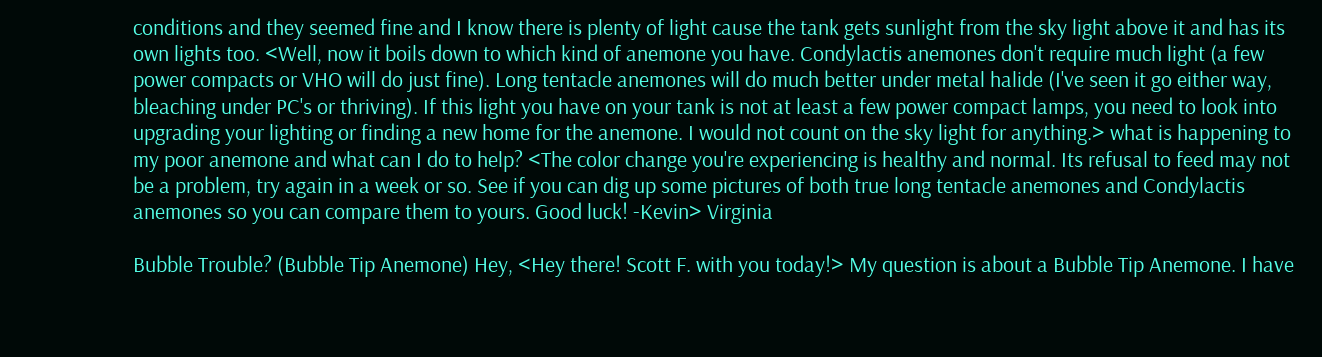conditions and they seemed fine and I know there is plenty of light cause the tank gets sunlight from the sky light above it and has its own lights too. <Well, now it boils down to which kind of anemone you have. Condylactis anemones don't require much light (a few power compacts or VHO will do just fine). Long tentacle anemones will do much better under metal halide (I've seen it go either way, bleaching under PC's or thriving). If this light you have on your tank is not at least a few power compact lamps, you need to look into upgrading your lighting or finding a new home for the anemone. I would not count on the sky light for anything.> what is happening to my poor anemone and what can I do to help? <The color change you're experiencing is healthy and normal. Its refusal to feed may not be a problem, try again in a week or so. See if you can dig up some pictures of both true long tentacle anemones and Condylactis anemones so you can compare them to yours. Good luck! -Kevin> Virginia

Bubble Trouble? (Bubble Tip Anemone) Hey, <Hey there! Scott F. with you today!> My question is about a Bubble Tip Anemone. I have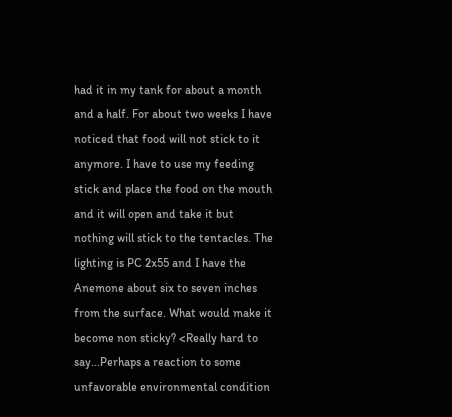had it in my tank for about a month and a half. For about two weeks I have noticed that food will not stick to it anymore. I have to use my feeding stick and place the food on the mouth and it will open and take it but nothing will stick to the tentacles. The lighting is PC 2x55 and I have the Anemone about six to seven inches from the surface. What would make it become non sticky? <Really hard to say...Perhaps a reaction to some unfavorable environmental condition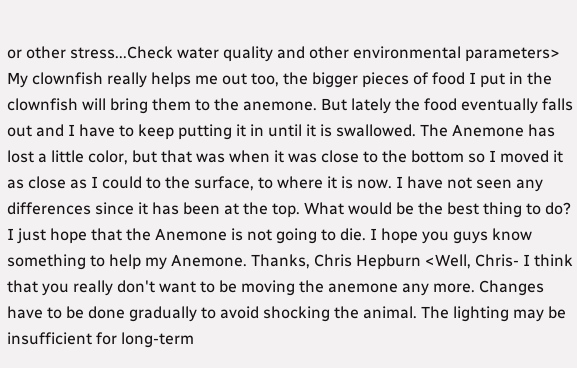or other stress...Check water quality and other environmental parameters> My clownfish really helps me out too, the bigger pieces of food I put in the clownfish will bring them to the anemone. But lately the food eventually falls out and I have to keep putting it in until it is swallowed. The Anemone has lost a little color, but that was when it was close to the bottom so I moved it as close as I could to the surface, to where it is now. I have not seen any differences since it has been at the top. What would be the best thing to do? I just hope that the Anemone is not going to die. I hope you guys know something to help my Anemone. Thanks, Chris Hepburn <Well, Chris- I think that you really don't want to be moving the anemone any more. Changes have to be done gradually to avoid shocking the animal. The lighting may be insufficient for long-term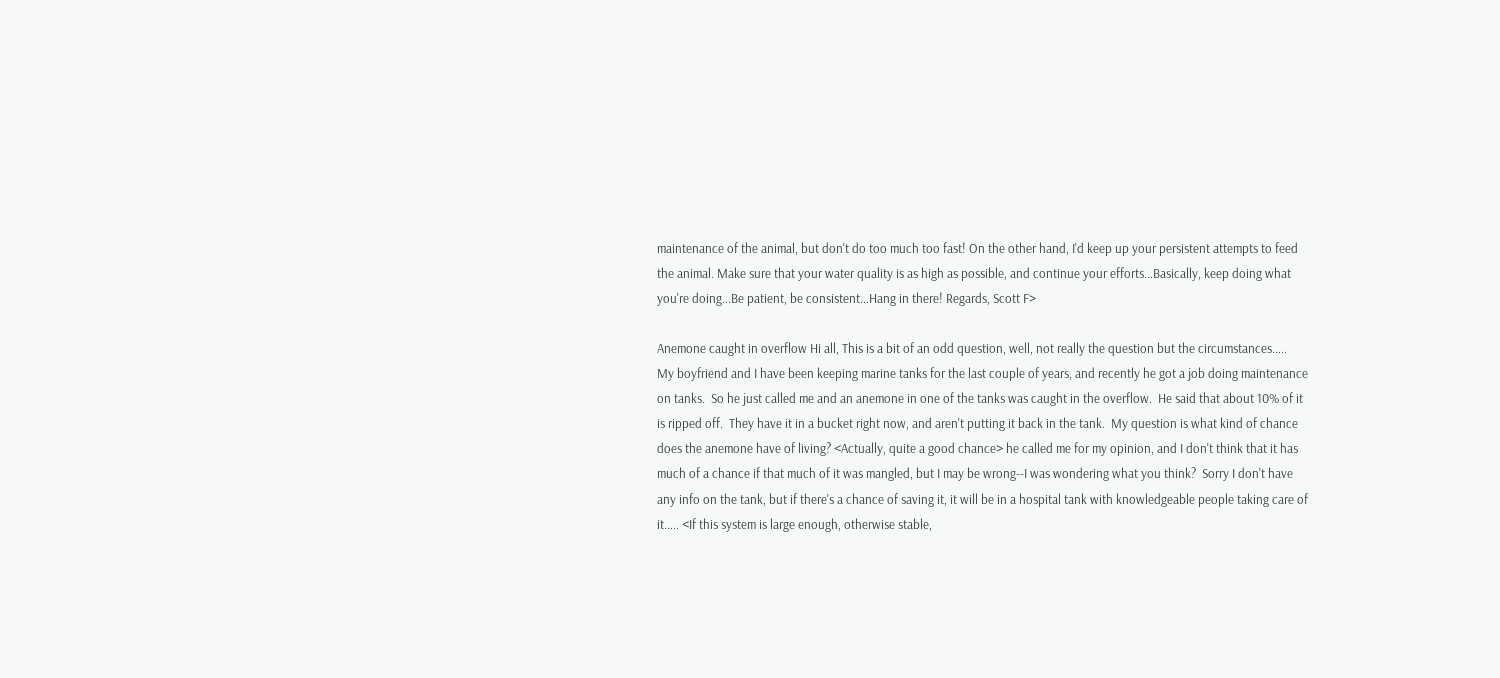maintenance of the animal, but don't do too much too fast! On the other hand, I'd keep up your persistent attempts to feed the animal. Make sure that your water quality is as high as possible, and continue your efforts...Basically, keep doing what you're doing...Be patient, be consistent...Hang in there! Regards, Scott F>

Anemone caught in overflow Hi all, This is a bit of an odd question, well, not really the question but the circumstances.....  My boyfriend and I have been keeping marine tanks for the last couple of years, and recently he got a job doing maintenance on tanks.  So he just called me and an anemone in one of the tanks was caught in the overflow.  He said that about 10% of it is ripped off.  They have it in a bucket right now, and aren't putting it back in the tank.  My question is what kind of chance does the anemone have of living? <Actually, quite a good chance> he called me for my opinion, and I don't think that it has much of a chance if that much of it was mangled, but I may be wrong--I was wondering what you think?  Sorry I don't have any info on the tank, but if there's a chance of saving it, it will be in a hospital tank with knowledgeable people taking care of it..... <If this system is large enough, otherwise stable,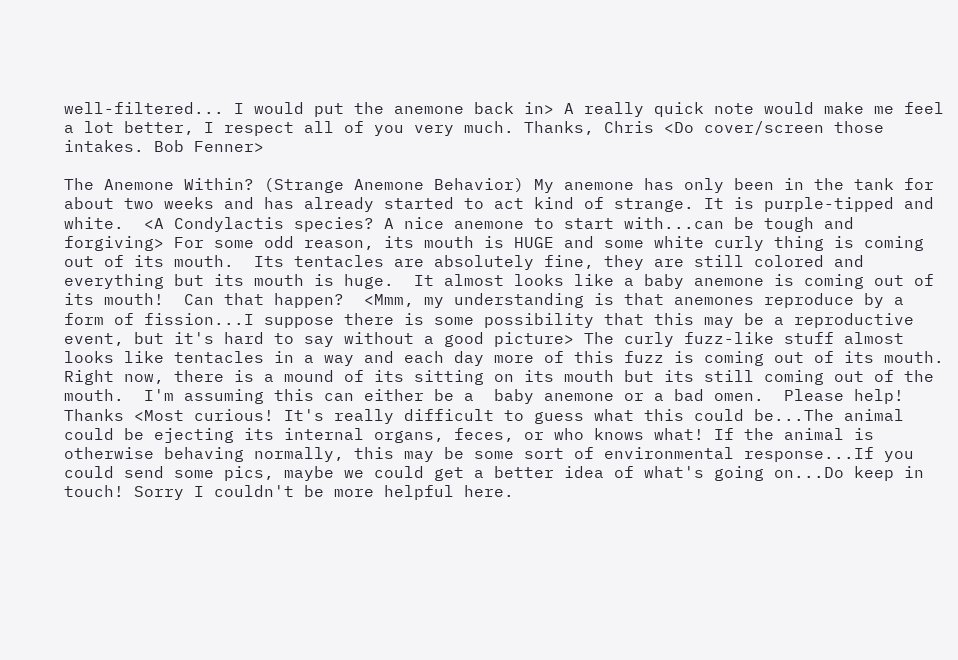well-filtered... I would put the anemone back in> A really quick note would make me feel a lot better, I respect all of you very much. Thanks, Chris <Do cover/screen those intakes. Bob Fenner>

The Anemone Within? (Strange Anemone Behavior) My anemone has only been in the tank for about two weeks and has already started to act kind of strange. It is purple-tipped and white.  <A Condylactis species? A nice anemone to start with...can be tough and forgiving> For some odd reason, its mouth is HUGE and some white curly thing is coming out of its mouth.  Its tentacles are absolutely fine, they are still colored and everything but its mouth is huge.  It almost looks like a baby anemone is coming out of its mouth!  Can that happen?  <Mmm, my understanding is that anemones reproduce by a form of fission...I suppose there is some possibility that this may be a reproductive event, but it's hard to say without a good picture> The curly fuzz-like stuff almost looks like tentacles in a way and each day more of this fuzz is coming out of its mouth.  Right now, there is a mound of its sitting on its mouth but its still coming out of the mouth.  I'm assuming this can either be a  baby anemone or a bad omen.  Please help!  Thanks <Most curious! It's really difficult to guess what this could be...The animal could be ejecting its internal organs, feces, or who knows what! If the animal is otherwise behaving normally, this may be some sort of environmental response...If you could send some pics, maybe we could get a better idea of what's going on...Do keep in touch! Sorry I couldn't be more helpful here.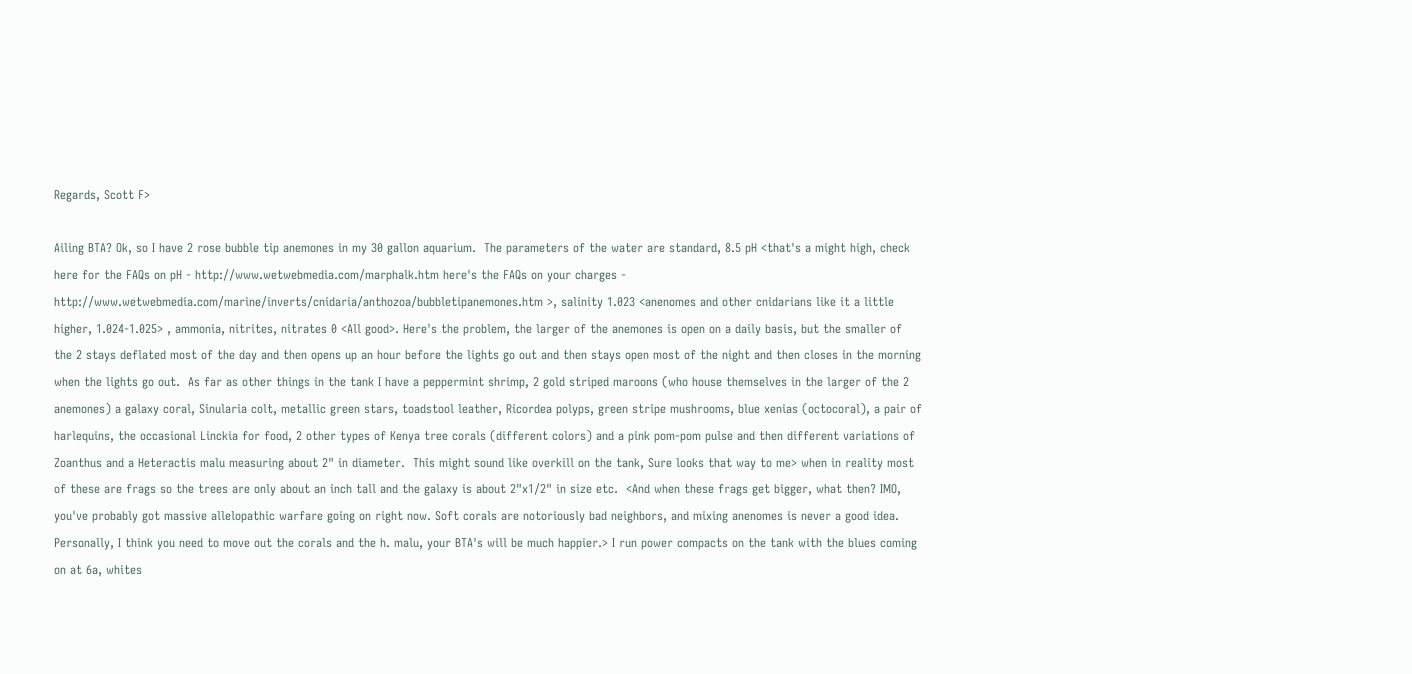Regards, Scott F>

Ailing BTA? Ok, so I have 2 rose bubble tip anemones in my 30 gallon aquarium.  The parameters of the water are standard, 8.5 pH <that's a might high, check here for the FAQs on pH - http://www.wetwebmedia.com/marphalk.htm here's the FAQs on your charges - http://www.wetwebmedia.com/marine/inverts/cnidaria/anthozoa/bubbletipanemones.htm >, salinity 1.023 <anenomes and other cnidarians like it a little higher, 1.024-1.025> , ammonia, nitrites, nitrates 0 <All good>. Here's the problem, the larger of the anemones is open on a daily basis, but the smaller of the 2 stays deflated most of the day and then opens up an hour before the lights go out and then stays open most of the night and then closes in the morning when the lights go out.  As far as other things in the tank I have a peppermint shrimp, 2 gold striped maroons (who house themselves in the larger of the 2 anemones) a galaxy coral, Sinularia colt, metallic green stars, toadstool leather, Ricordea polyps, green stripe mushrooms, blue xenias (octocoral), a pair of harlequins, the occasional Linckia for food, 2 other types of Kenya tree corals (different colors) and a pink pom-pom pulse and then different variations of Zoanthus and a Heteractis malu measuring about 2" in diameter.  This might sound like overkill on the tank, Sure looks that way to me> when in reality most of these are frags so the trees are only about an inch tall and the galaxy is about 2"x1/2" in size etc.  <And when these frags get bigger, what then? IMO, you've probably got massive allelopathic warfare going on right now. Soft corals are notoriously bad neighbors, and mixing anenomes is never a good idea. Personally, I think you need to move out the corals and the h. malu, your BTA's will be much happier.> I run power compacts on the tank with the blues coming on at 6a, whites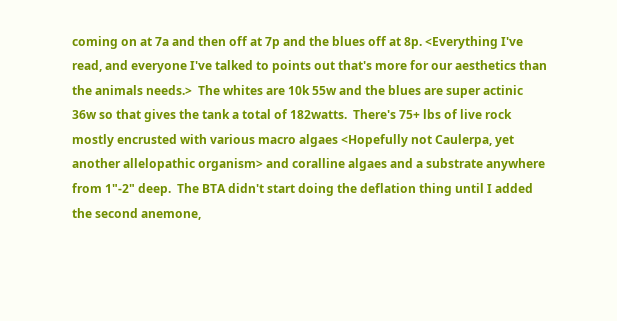coming on at 7a and then off at 7p and the blues off at 8p. <Everything I've read, and everyone I've talked to points out that's more for our aesthetics than the animals needs.>  The whites are 10k 55w and the blues are super actinic 36w so that gives the tank a total of 182watts.  There's 75+ lbs of live rock mostly encrusted with various macro algaes <Hopefully not Caulerpa, yet another allelopathic organism> and coralline algaes and a substrate anywhere from 1"-2" deep.  The BTA didn't start doing the deflation thing until I added the second anemone,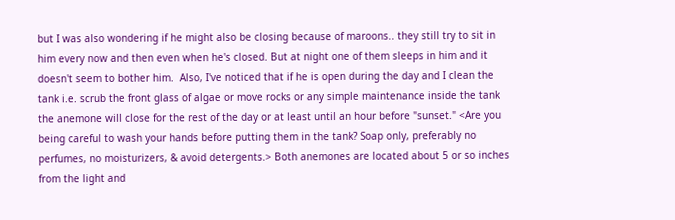but I was also wondering if he might also be closing because of maroons.. they still try to sit in him every now and then even when he's closed. But at night one of them sleeps in him and it doesn't seem to bother him.  Also, I've noticed that if he is open during the day and I clean the tank i.e. scrub the front glass of algae or move rocks or any simple maintenance inside the tank the anemone will close for the rest of the day or at least until an hour before "sunset." <Are you being careful to wash your hands before putting them in the tank? Soap only, preferably no perfumes, no moisturizers, & avoid detergents.> Both anemones are located about 5 or so inches from the light and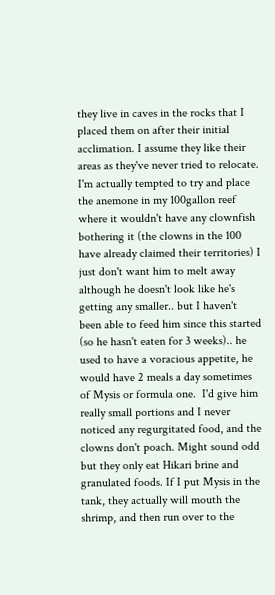they live in caves in the rocks that I placed them on after their initial acclimation. I assume they like their areas as they've never tried to relocate.  I'm actually tempted to try and place the anemone in my 100gallon reef where it wouldn't have any clownfish bothering it (the clowns in the 100 have already claimed their territories) I just don't want him to melt away although he doesn't look like he's getting any smaller.. but I haven't been able to feed him since this started (so he hasn't eaten for 3 weeks).. he used to have a voracious appetite, he would have 2 meals a day sometimes of Mysis or formula one.  I'd give him really small portions and I never noticed any regurgitated food, and the clowns don't poach. Might sound odd but they only eat Hikari brine and granulated foods. If I put Mysis in the tank, they actually will mouth the shrimp, and then run over to the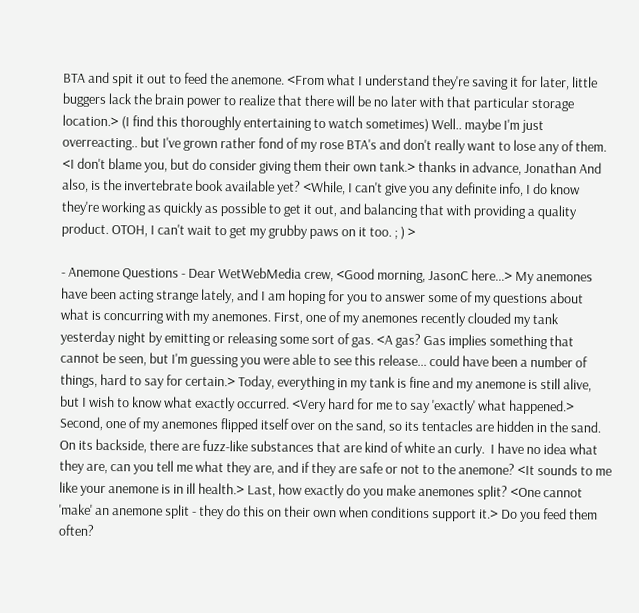BTA and spit it out to feed the anemone. <From what I understand they're saving it for later, little buggers lack the brain power to realize that there will be no later with that particular storage location.> (I find this thoroughly entertaining to watch sometimes) Well.. maybe I'm just overreacting.. but I've grown rather fond of my rose BTA's and don't really want to lose any of them. <I don't blame you, but do consider giving them their own tank.> thanks in advance, Jonathan And also, is the invertebrate book available yet? <While, I can't give you any definite info, I do know they're working as quickly as possible to get it out, and balancing that with providing a quality product. OTOH, I can't wait to get my grubby paws on it too. ; ) >

- Anemone Questions - Dear WetWebMedia crew, <Good morning, JasonC here...> My anemones have been acting strange lately, and I am hoping for you to answer some of my questions about what is concurring with my anemones. First, one of my anemones recently clouded my tank yesterday night by emitting or releasing some sort of gas. <A gas? Gas implies something that cannot be seen, but I'm guessing you were able to see this release... could have been a number of things, hard to say for certain.> Today, everything in my tank is fine and my anemone is still alive, but I wish to know what exactly occurred. <Very hard for me to say 'exactly' what happened.> Second, one of my anemones flipped itself over on the sand, so its tentacles are hidden in the sand.  On its backside, there are fuzz-like substances that are kind of white an curly.  I have no idea what they are, can you tell me what they are, and if they are safe or not to the anemone? <It sounds to me like your anemone is in ill health.> Last, how exactly do you make anemones split? <One cannot 'make' an anemone split - they do this on their own when conditions support it.> Do you feed them often?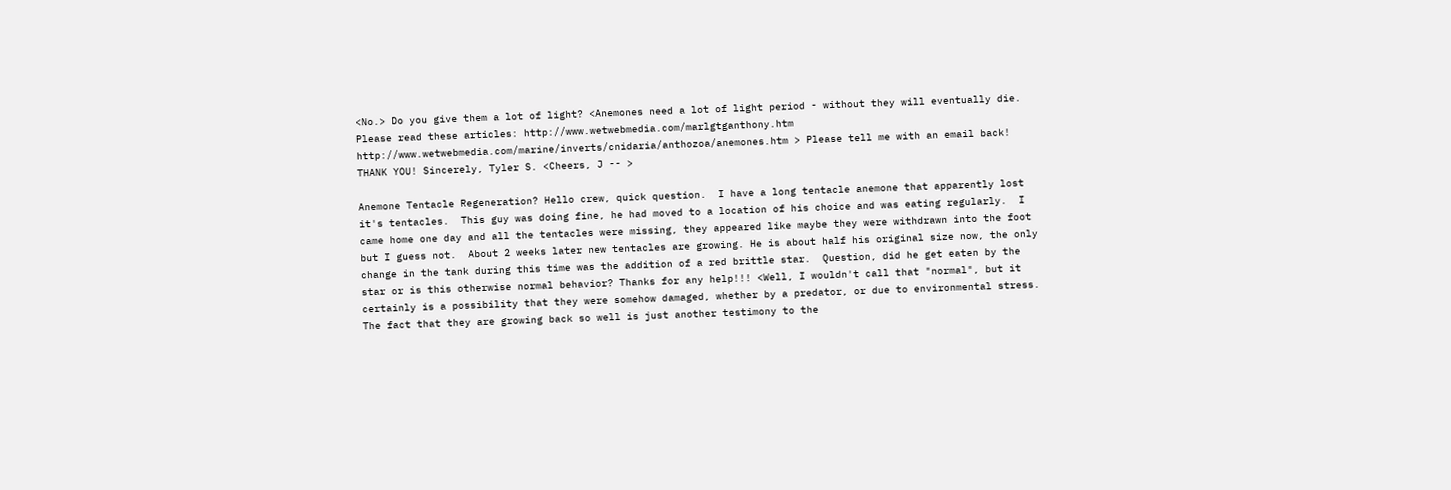<No.> Do you give them a lot of light? <Anemones need a lot of light period - without they will eventually die. Please read these articles: http://www.wetwebmedia.com/marlgtganthony.htm http://www.wetwebmedia.com/marine/inverts/cnidaria/anthozoa/anemones.htm > Please tell me with an email back! THANK YOU! Sincerely, Tyler S. <Cheers, J -- >

Anemone Tentacle Regeneration? Hello crew, quick question.  I have a long tentacle anemone that apparently lost it's tentacles.  This guy was doing fine, he had moved to a location of his choice and was eating regularly.  I came home one day and all the tentacles were missing, they appeared like maybe they were withdrawn into the foot but I guess not.  About 2 weeks later new tentacles are growing. He is about half his original size now, the only change in the tank during this time was the addition of a red brittle star.  Question, did he get eaten by the star or is this otherwise normal behavior? Thanks for any help!!! <Well, I wouldn't call that "normal", but it certainly is a possibility that they were somehow damaged, whether by a predator, or due to environmental stress. The fact that they are growing back so well is just another testimony to the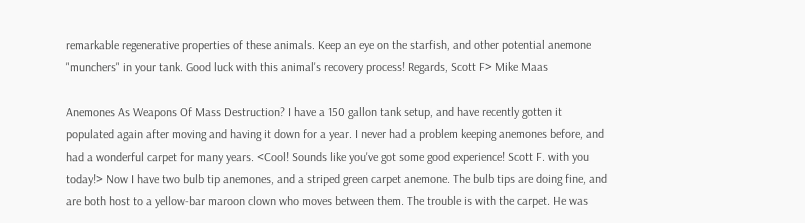remarkable regenerative properties of these animals. Keep an eye on the starfish, and other potential anemone "munchers" in your tank. Good luck with this animal's recovery process! Regards, Scott F> Mike Maas

Anemones As Weapons Of Mass Destruction? I have a 150 gallon tank setup, and have recently gotten it populated again after moving and having it down for a year. I never had a problem keeping anemones before, and had a wonderful carpet for many years. <Cool! Sounds like you've got some good experience! Scott F. with you today!> Now I have two bulb tip anemones, and a striped green carpet anemone. The bulb tips are doing fine, and are both host to a yellow-bar maroon clown who moves between them. The trouble is with the carpet. He was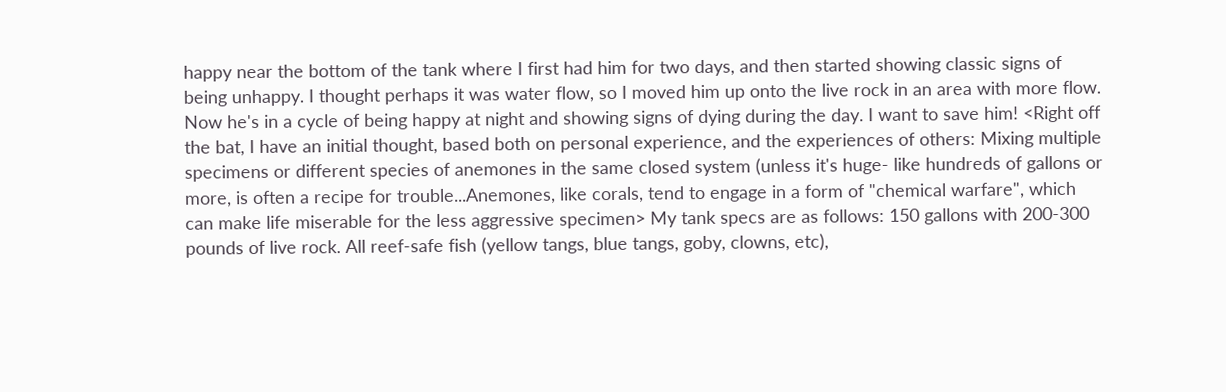happy near the bottom of the tank where I first had him for two days, and then started showing classic signs of being unhappy. I thought perhaps it was water flow, so I moved him up onto the live rock in an area with more flow. Now he's in a cycle of being happy at night and showing signs of dying during the day. I want to save him! <Right off the bat, I have an initial thought, based both on personal experience, and the experiences of others: Mixing multiple specimens or different species of anemones in the same closed system (unless it's huge- like hundreds of gallons or more, is often a recipe for trouble...Anemones, like corals, tend to engage in a form of "chemical warfare", which can make life miserable for the less aggressive specimen> My tank specs are as follows: 150 gallons with 200-300 pounds of live rock. All reef-safe fish (yellow tangs, blue tangs, goby, clowns, etc),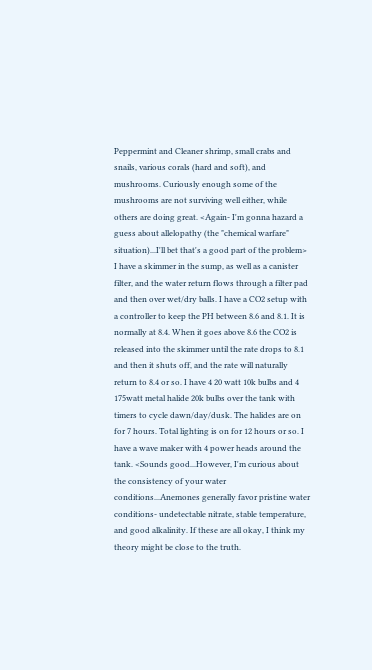Peppermint and Cleaner shrimp, small crabs and snails, various corals (hard and soft), and mushrooms. Curiously enough some of the mushrooms are not surviving well either, while others are doing great. <Again- I'm gonna hazard a guess about allelopathy (the "chemical warfare" situation)...I'll bet that's a good part of the problem> I have a skimmer in the sump, as well as a canister filter, and the water return flows through a filter pad and then over wet/dry balls. I have a CO2 setup with a controller to keep the PH between 8.6 and 8.1. It is normally at 8.4. When it goes above 8.6 the CO2 is released into the skimmer until the rate drops to 8.1 and then it shuts off, and the rate will naturally return to 8.4 or so. I have 4 20 watt 10k bulbs and 4 175watt metal halide 20k bulbs over the tank with timers to cycle dawn/day/dusk. The halides are on for 7 hours. Total lighting is on for 12 hours or so. I have a wave maker with 4 power heads around the tank. <Sounds good...However, I'm curious about the consistency of your water conditions...Anemones generally favor pristine water conditions- undetectable nitrate, stable temperature, and good alkalinity. If these are all okay, I think my theory might be close to the truth.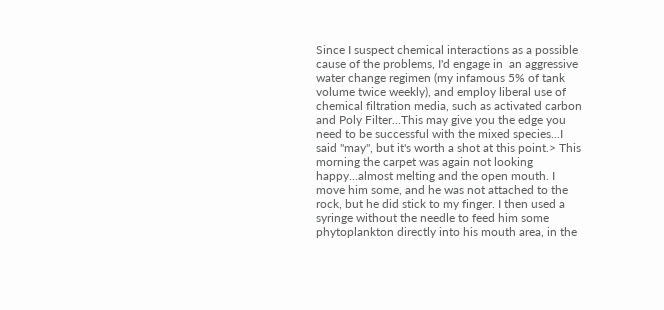Since I suspect chemical interactions as a possible cause of the problems, I'd engage in  an aggressive water change regimen (my infamous 5% of tank volume twice weekly), and employ liberal use of chemical filtration media, such as activated carbon and Poly Filter...This may give you the edge you need to be successful with the mixed species...I said "may", but it's worth a shot at this point.> This morning the carpet was again not looking happy...almost melting and the open mouth. I move him some, and he was not attached to the rock, but he did stick to my finger. I then used a syringe without the needle to feed him some phytoplankton directly into his mouth area, in the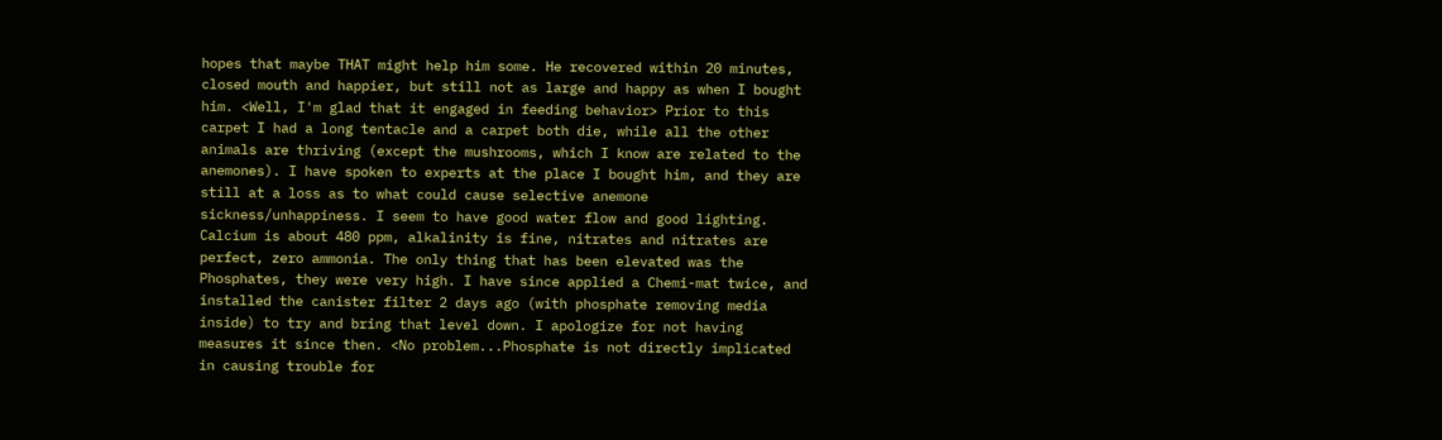hopes that maybe THAT might help him some. He recovered within 20 minutes, closed mouth and happier, but still not as large and happy as when I bought him. <Well, I'm glad that it engaged in feeding behavior> Prior to this carpet I had a long tentacle and a carpet both die, while all the other animals are thriving (except the mushrooms, which I know are related to the anemones). I have spoken to experts at the place I bought him, and they are still at a loss as to what could cause selective anemone sickness/unhappiness. I seem to have good water flow and good lighting. Calcium is about 480 ppm, alkalinity is fine, nitrates and nitrates are perfect, zero ammonia. The only thing that has been elevated was the Phosphates, they were very high. I have since applied a Chemi-mat twice, and installed the canister filter 2 days ago (with phosphate removing media inside) to try and bring that level down. I apologize for not having measures it since then. <No problem...Phosphate is not directly implicated in causing trouble for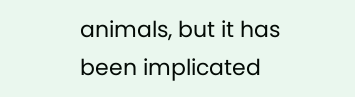animals, but it has been implicated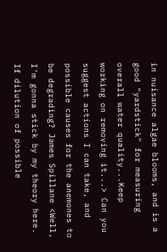in nuisance algae blooms, and is a good "yardstick" for measuring overall water quality...Keep working on removing it...> Can you suggest actions I can take, and possible causes for the anemones to be degrading? James Spillane <Well, I'm gonna stick by my theory here. If dilution of possible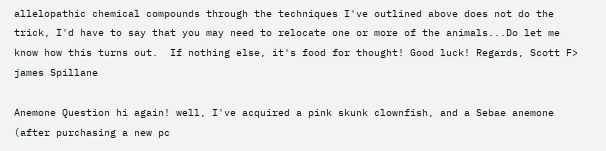allelopathic chemical compounds through the techniques I've outlined above does not do the trick, I'd have to say that you may need to relocate one or more of the animals...Do let me know how this turns out.  If nothing else, it's food for thought! Good luck! Regards, Scott F> james Spillane

Anemone Question hi again! well, I've acquired a pink skunk clownfish, and a Sebae anemone (after purchasing a new pc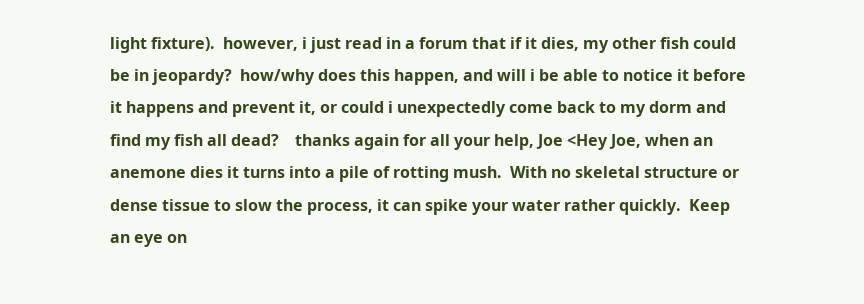light fixture).  however, i just read in a forum that if it dies, my other fish could be in jeopardy?  how/why does this happen, and will i be able to notice it before it happens and prevent it, or could i unexpectedly come back to my dorm and find my fish all dead?    thanks again for all your help, Joe <Hey Joe, when an anemone dies it turns into a pile of rotting mush.  With no skeletal structure or dense tissue to slow the process, it can spike your water rather quickly.  Keep an eye on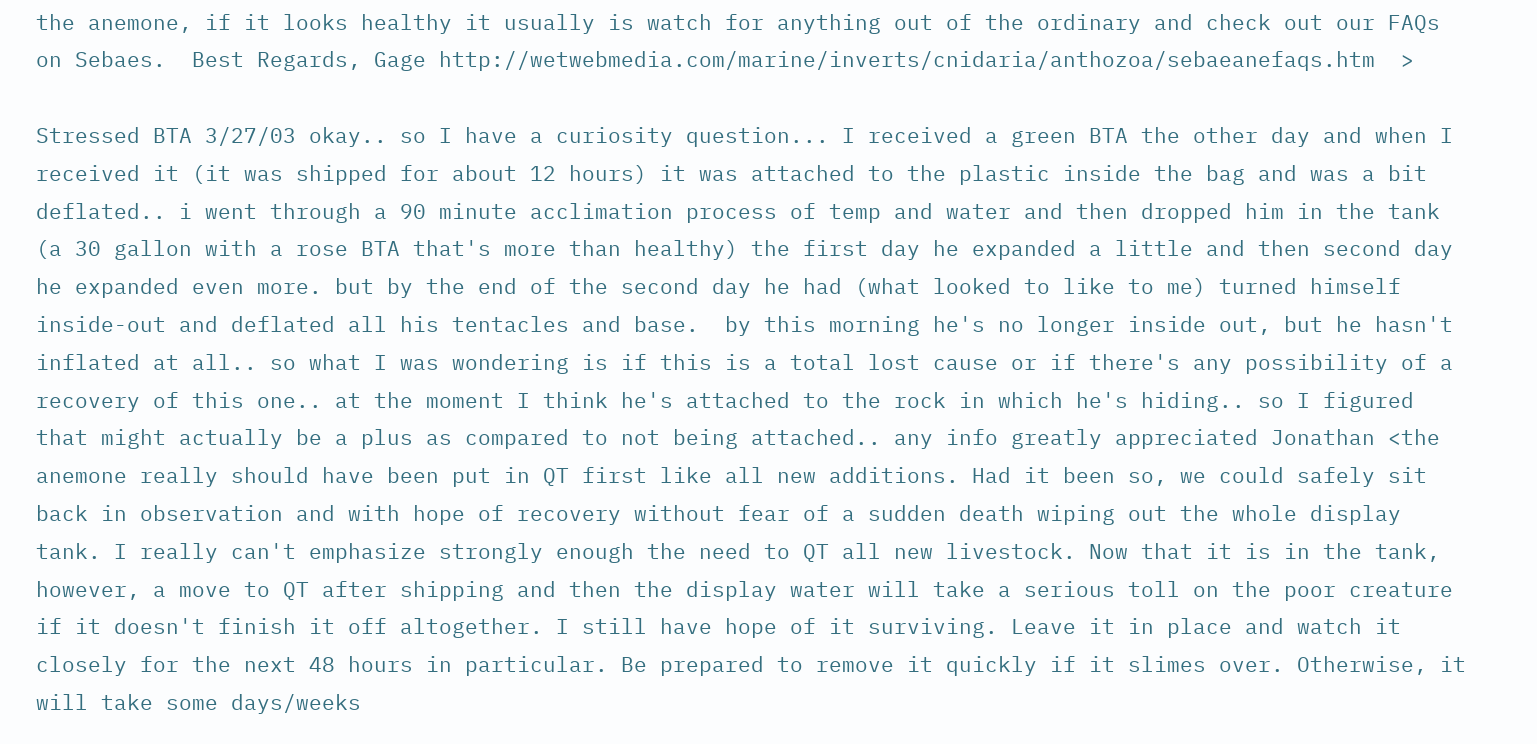the anemone, if it looks healthy it usually is watch for anything out of the ordinary and check out our FAQs on Sebaes.  Best Regards, Gage http://wetwebmedia.com/marine/inverts/cnidaria/anthozoa/sebaeanefaqs.htm  >

Stressed BTA 3/27/03 okay.. so I have a curiosity question... I received a green BTA the other day and when I received it (it was shipped for about 12 hours) it was attached to the plastic inside the bag and was a bit deflated.. i went through a 90 minute acclimation process of temp and water and then dropped him in the tank (a 30 gallon with a rose BTA that's more than healthy) the first day he expanded a little and then second day he expanded even more. but by the end of the second day he had (what looked to like to me) turned himself inside-out and deflated all his tentacles and base.  by this morning he's no longer inside out, but he hasn't inflated at all.. so what I was wondering is if this is a total lost cause or if there's any possibility of a recovery of this one.. at the moment I think he's attached to the rock in which he's hiding.. so I figured that might actually be a plus as compared to not being attached.. any info greatly appreciated Jonathan <the anemone really should have been put in QT first like all new additions. Had it been so, we could safely sit back in observation and with hope of recovery without fear of a sudden death wiping out the whole display tank. I really can't emphasize strongly enough the need to QT all new livestock. Now that it is in the tank, however, a move to QT after shipping and then the display water will take a serious toll on the poor creature if it doesn't finish it off altogether. I still have hope of it surviving. Leave it in place and watch it closely for the next 48 hours in particular. Be prepared to remove it quickly if it slimes over. Otherwise, it will take some days/weeks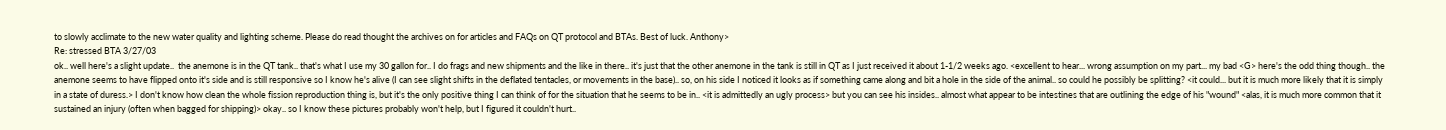to slowly acclimate to the new water quality and lighting scheme. Please do read thought the archives on for articles and FAQs on QT protocol and BTAs. Best of luck. Anthony>
Re: stressed BTA 3/27/03
ok.. well here's a slight update..  the anemone is in the QT tank.. that's what I use my 30 gallon for.. I do frags and new shipments and the like in there.. it's just that the other anemone in the tank is still in QT as I just received it about 1-1/2 weeks ago. <excellent to hear... wrong assumption on my part... my bad <G> here's the odd thing though.. the anemone seems to have flipped onto it's side and is still responsive so I know he's alive (I can see slight shifts in the deflated tentacles, or movements in the base).. so, on his side I noticed it looks as if something came along and bit a hole in the side of the animal.. so could he possibly be splitting? <it could... but it is much more likely that it is simply in a state of duress.> I don't know how clean the whole fission reproduction thing is, but it's the only positive thing I can think of for the situation that he seems to be in.. <it is admittedly an ugly process> but you can see his insides.. almost what appear to be intestines that are outlining the edge of his "wound" <alas, it is much more common that it sustained an injury (often when bagged for shipping)> okay.. so I know these pictures probably won't help, but I figured it couldn't hurt..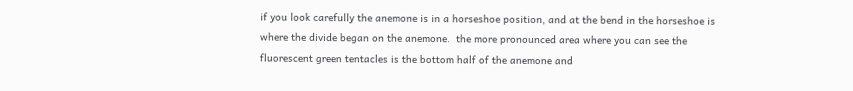if you look carefully the anemone is in a horseshoe position, and at the bend in the horseshoe is where the divide began on the anemone.  the more pronounced area where you can see the fluorescent green tentacles is the bottom half of the anemone and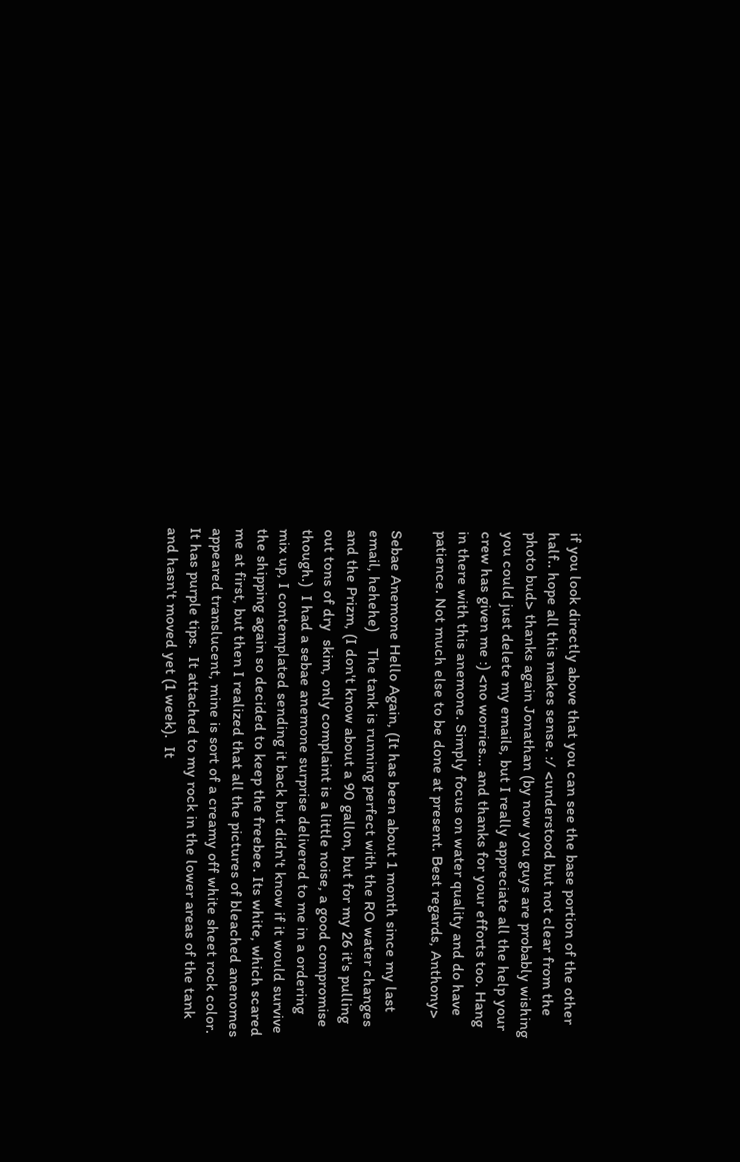if you look directly above that you can see the base portion of the other half.. hope all this makes sense. :/ <understood but not clear from the photo bud> thanks again Jonathan (by now you guys are probably wishing you could just delete my emails, but I really appreciate all the help your crew has given me :) <no worries... and thanks for your efforts too. Hang in there with this anemone. Simply focus on water quality and do have patience. Not much else to be done at present. Best regards, Anthony>

Sebae Anemone Hello Again, (It has been about 1 month since my last email, hehehe)    The tank is running perfect with the RO water changes and the Prizm, (I don't know about a 90 gallon, but for my 26 it's pulling out tons of dry  skim, only complaint is a little noise, a good compromise though.)  I had a sebae anemone surprise delivered to me in a ordering mix up, I contemplated sending it back but didn't know if it would survive the shipping again so decided to keep the freebee. Its white, which scared me at first, but then I realized that all the pictures of bleached anenomes appeared translucent, mine is sort of a creamy off white sheet rock color.  It has purple tips.  It attached to my rock in the lower areas of the tank and hasn't moved yet (1 week).  It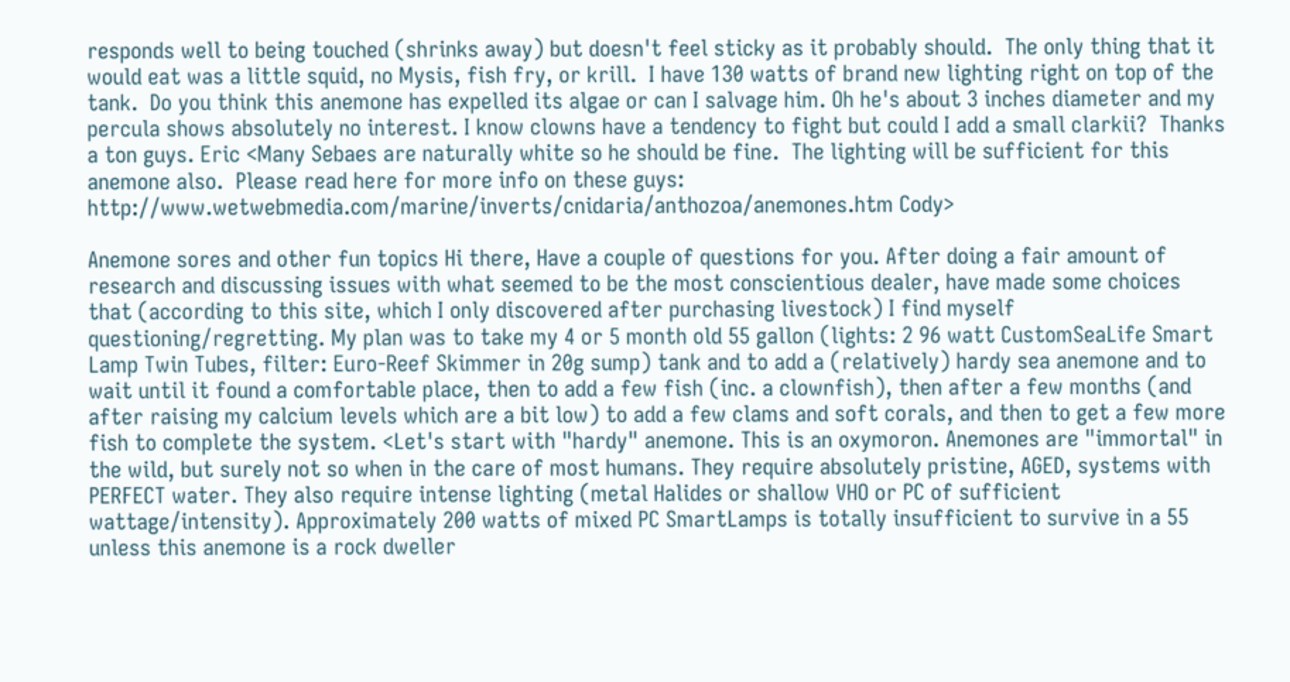responds well to being touched (shrinks away) but doesn't feel sticky as it probably should.  The only thing that it would eat was a little squid, no Mysis, fish fry, or krill.  I have 130 watts of brand new lighting right on top of the tank.  Do you think this anemone has expelled its algae or can I salvage him. Oh he's about 3 inches diameter and my percula shows absolutely no interest. I know clowns have a tendency to fight but could I add a small clarkii?  Thanks a ton guys. Eric <Many Sebaes are naturally white so he should be fine.  The lighting will be sufficient for this anemone also.  Please read here for more info on these guys: http://www.wetwebmedia.com/marine/inverts/cnidaria/anthozoa/anemones.htm Cody>

Anemone sores and other fun topics Hi there, Have a couple of questions for you. After doing a fair amount of research and discussing issues with what seemed to be the most conscientious dealer, have made some choices that (according to this site, which I only discovered after purchasing livestock) I find myself questioning/regretting. My plan was to take my 4 or 5 month old 55 gallon (lights: 2 96 watt CustomSeaLife Smart Lamp Twin Tubes, filter: Euro-Reef Skimmer in 20g sump) tank and to add a (relatively) hardy sea anemone and to wait until it found a comfortable place, then to add a few fish (inc. a clownfish), then after a few months (and after raising my calcium levels which are a bit low) to add a few clams and soft corals, and then to get a few more fish to complete the system. <Let's start with "hardy" anemone. This is an oxymoron. Anemones are "immortal" in the wild, but surely not so when in the care of most humans. They require absolutely pristine, AGED, systems with PERFECT water. They also require intense lighting (metal Halides or shallow VHO or PC of sufficient wattage/intensity). Approximately 200 watts of mixed PC SmartLamps is totally insufficient to survive in a 55 unless this anemone is a rock dweller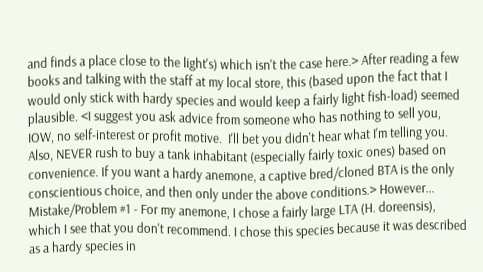and finds a place close to the light's) which isn't the case here.> After reading a few books and talking with the staff at my local store, this (based upon the fact that I would only stick with hardy species and would keep a fairly light fish-load) seemed plausible. <I suggest you ask advice from someone who has nothing to sell you, IOW, no self-interest or profit motive.  I'll bet you didn't hear what I'm telling you.  Also, NEVER rush to buy a tank inhabitant (especially fairly toxic ones) based on convenience. If you want a hardy anemone, a captive bred/cloned BTA is the only conscientious choice, and then only under the above conditions.> However... Mistake/Problem #1 - For my anemone, I chose a fairly large LTA (H. doreensis), which I see that you don't recommend. I chose this species because it was described as a hardy species in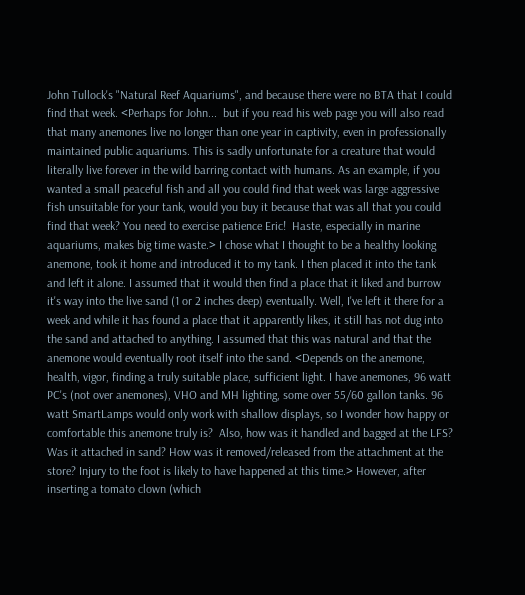John Tullock's "Natural Reef Aquariums", and because there were no BTA that I could find that week. <Perhaps for John...  but if you read his web page you will also read that many anemones live no longer than one year in captivity, even in professionally maintained public aquariums. This is sadly unfortunate for a creature that would literally live forever in the wild barring contact with humans. As an example, if you wanted a small peaceful fish and all you could find that week was large aggressive fish unsuitable for your tank, would you buy it because that was all that you could find that week? You need to exercise patience Eric!  Haste, especially in marine aquariums, makes big time waste.> I chose what I thought to be a healthy looking anemone, took it home and introduced it to my tank. I then placed it into the tank and left it alone. I assumed that it would then find a place that it liked and burrow it's way into the live sand (1 or 2 inches deep) eventually. Well, I've left it there for a week and while it has found a place that it apparently likes, it still has not dug into the sand and attached to anything. I assumed that this was natural and that the anemone would eventually root itself into the sand. <Depends on the anemone, health, vigor, finding a truly suitable place, sufficient light. I have anemones, 96 watt PC's (not over anemones), VHO and MH lighting, some over 55/60 gallon tanks. 96 watt SmartLamps would only work with shallow displays, so I wonder how happy or comfortable this anemone truly is?  Also, how was it handled and bagged at the LFS? Was it attached in sand? How was it removed/released from the attachment at the store? Injury to the foot is likely to have happened at this time.> However, after inserting a tomato clown (which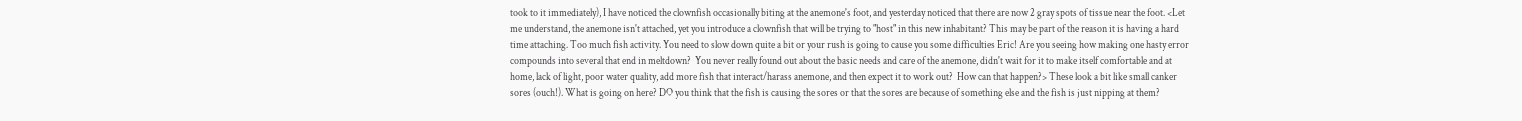took to it immediately), I have noticed the clownfish occasionally biting at the anemone's foot, and yesterday noticed that there are now 2 gray spots of tissue near the foot. <Let me understand, the anemone isn't attached, yet you introduce a clownfish that will be trying to "host" in this new inhabitant? This may be part of the reason it is having a hard time attaching. Too much fish activity. You need to slow down quite a bit or your rush is going to cause you some difficulties Eric! Are you seeing how making one hasty error compounds into several that end in meltdown?  You never really found out about the basic needs and care of the anemone, didn't wait for it to make itself comfortable and at home, lack of light, poor water quality, add more fish that interact/harass anemone, and then expect it to work out?  How can that happen?> These look a bit like small canker sores (ouch!). What is going on here? DO you think that the fish is causing the sores or that the sores are because of something else and the fish is just nipping at them?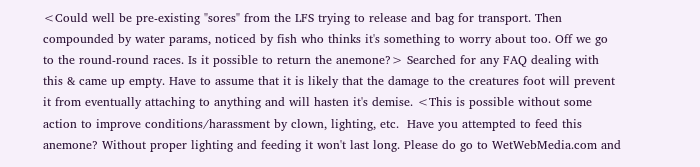<Could well be pre-existing "sores" from the LFS trying to release and bag for transport. Then compounded by water params, noticed by fish who thinks it's something to worry about too. Off we go to the round-round races. Is it possible to return the anemone?> Searched for any FAQ dealing with this & came up empty. Have to assume that it is likely that the damage to the creatures foot will prevent it from eventually attaching to anything and will hasten it's demise. <This is possible without some action to improve conditions/harassment by clown, lighting, etc.  Have you attempted to feed this anemone? Without proper lighting and feeding it won't last long. Please do go to WetWebMedia.com and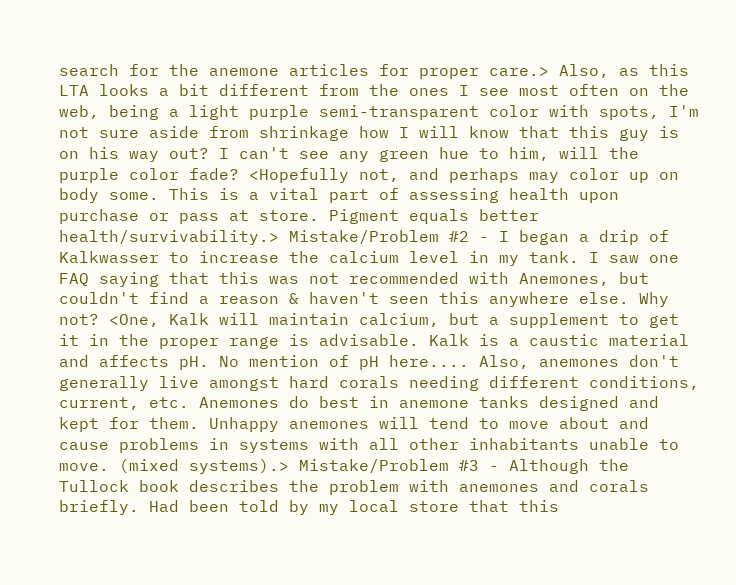search for the anemone articles for proper care.> Also, as this LTA looks a bit different from the ones I see most often on the web, being a light purple semi-transparent color with spots, I'm not sure aside from shrinkage how I will know that this guy is on his way out? I can't see any green hue to him, will the purple color fade? <Hopefully not, and perhaps may color up on body some. This is a vital part of assessing health upon purchase or pass at store. Pigment equals better health/survivability.> Mistake/Problem #2 - I began a drip of Kalkwasser to increase the calcium level in my tank. I saw one FAQ saying that this was not recommended with Anemones, but couldn't find a reason & haven't seen this anywhere else. Why not? <One, Kalk will maintain calcium, but a supplement to get it in the proper range is advisable. Kalk is a caustic material and affects pH. No mention of pH here.... Also, anemones don't generally live amongst hard corals needing different conditions, current, etc. Anemones do best in anemone tanks designed and kept for them. Unhappy anemones will tend to move about and cause problems in systems with all other inhabitants unable to move. (mixed systems).> Mistake/Problem #3 - Although the Tullock book describes the problem with anemones and corals briefly. Had been told by my local store that this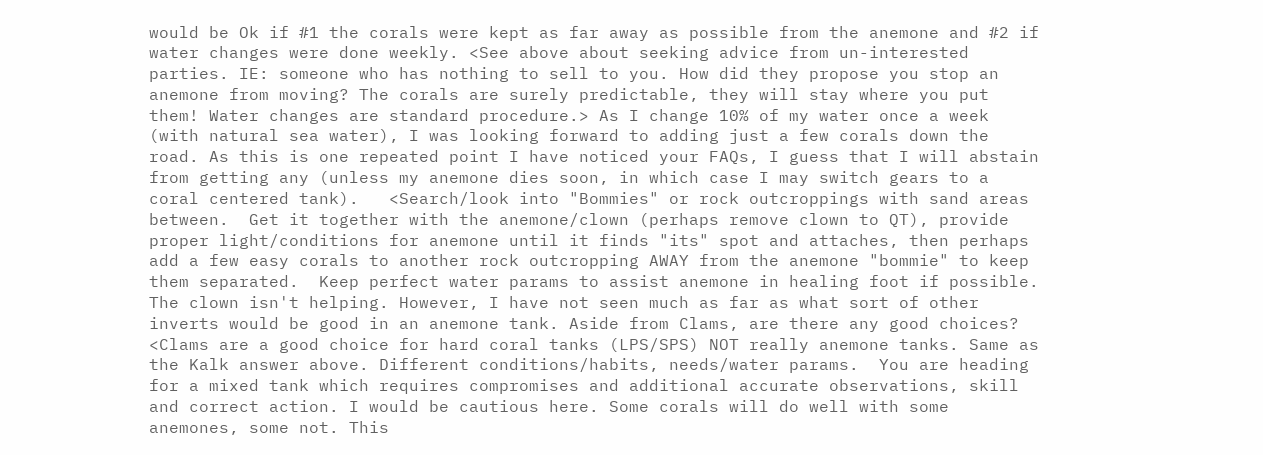would be Ok if #1 the corals were kept as far away as possible from the anemone and #2 if water changes were done weekly. <See above about seeking advice from un-interested parties. IE: someone who has nothing to sell to you. How did they propose you stop an anemone from moving? The corals are surely predictable, they will stay where you put them! Water changes are standard procedure.> As I change 10% of my water once a week (with natural sea water), I was looking forward to adding just a few corals down the road. As this is one repeated point I have noticed your FAQs, I guess that I will abstain from getting any (unless my anemone dies soon, in which case I may switch gears to a coral centered tank).   <Search/look into "Bommies" or rock outcroppings with sand areas between.  Get it together with the anemone/clown (perhaps remove clown to QT), provide proper light/conditions for anemone until it finds "its" spot and attaches, then perhaps add a few easy corals to another rock outcropping AWAY from the anemone "bommie" to keep them separated.  Keep perfect water params to assist anemone in healing foot if possible. The clown isn't helping. However, I have not seen much as far as what sort of other inverts would be good in an anemone tank. Aside from Clams, are there any good choices? <Clams are a good choice for hard coral tanks (LPS/SPS) NOT really anemone tanks. Same as the Kalk answer above. Different conditions/habits, needs/water params.  You are heading for a mixed tank which requires compromises and additional accurate observations, skill and correct action. I would be cautious here. Some corals will do well with some anemones, some not. This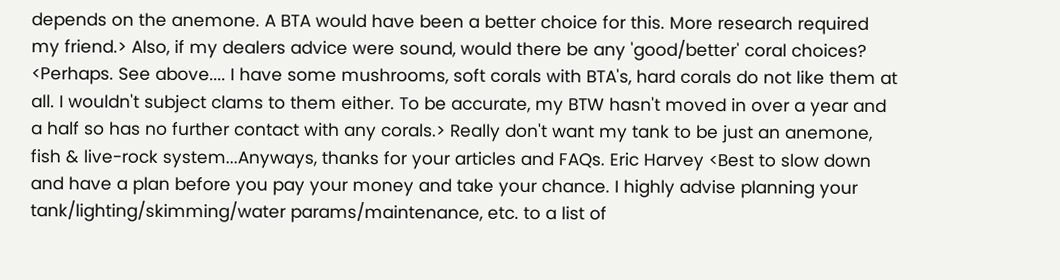depends on the anemone. A BTA would have been a better choice for this. More research required my friend.> Also, if my dealers advice were sound, would there be any 'good/better' coral choices? <Perhaps. See above.... I have some mushrooms, soft corals with BTA's, hard corals do not like them at all. I wouldn't subject clams to them either. To be accurate, my BTW hasn't moved in over a year and a half so has no further contact with any corals.> Really don't want my tank to be just an anemone, fish & live-rock system...Anyways, thanks for your articles and FAQs. Eric Harvey <Best to slow down and have a plan before you pay your money and take your chance. I highly advise planning your tank/lighting/skimming/water params/maintenance, etc. to a list of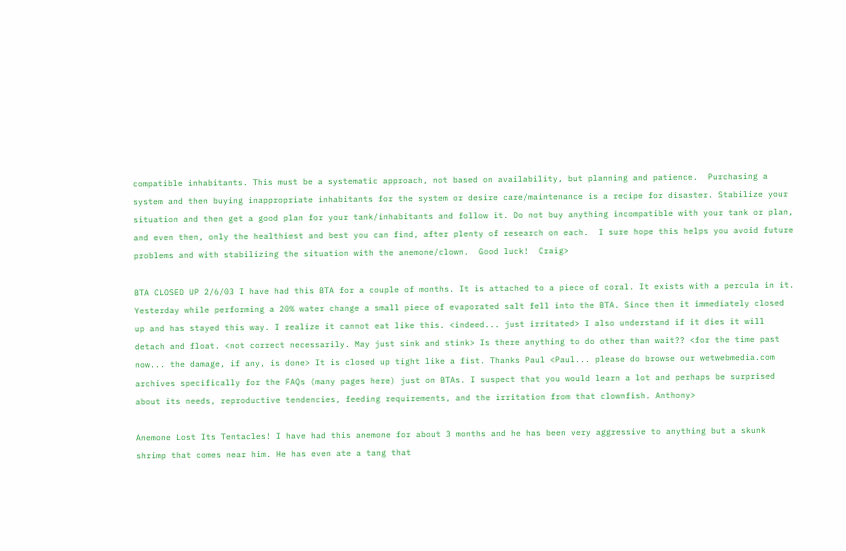compatible inhabitants. This must be a systematic approach, not based on availability, but planning and patience.  Purchasing a system and then buying inappropriate inhabitants for the system or desire care/maintenance is a recipe for disaster. Stabilize your situation and then get a good plan for your tank/inhabitants and follow it. Do not buy anything incompatible with your tank or plan, and even then, only the healthiest and best you can find, after plenty of research on each.  I sure hope this helps you avoid future problems and with stabilizing the situation with the anemone/clown.  Good luck!  Craig>

BTA CLOSED UP 2/6/03 I have had this BTA for a couple of months. It is attached to a piece of coral. It exists with a percula in it. Yesterday while performing a 20% water change a small piece of evaporated salt fell into the BTA. Since then it immediately closed up and has stayed this way. I realize it cannot eat like this. <indeed... just irritated> I also understand if it dies it will detach and float. <not correct necessarily. May just sink and stink> Is there anything to do other than wait?? <for the time past now... the damage, if any, is done> It is closed up tight like a fist. Thanks Paul <Paul... please do browse our wetwebmedia.com archives specifically for the FAQs (many pages here) just on BTAs. I suspect that you would learn a lot and perhaps be surprised about its needs, reproductive tendencies, feeding requirements, and the irritation from that clownfish. Anthony>

Anemone Lost Its Tentacles! I have had this anemone for about 3 months and he has been very aggressive to anything but a skunk shrimp that comes near him. He has even ate a tang that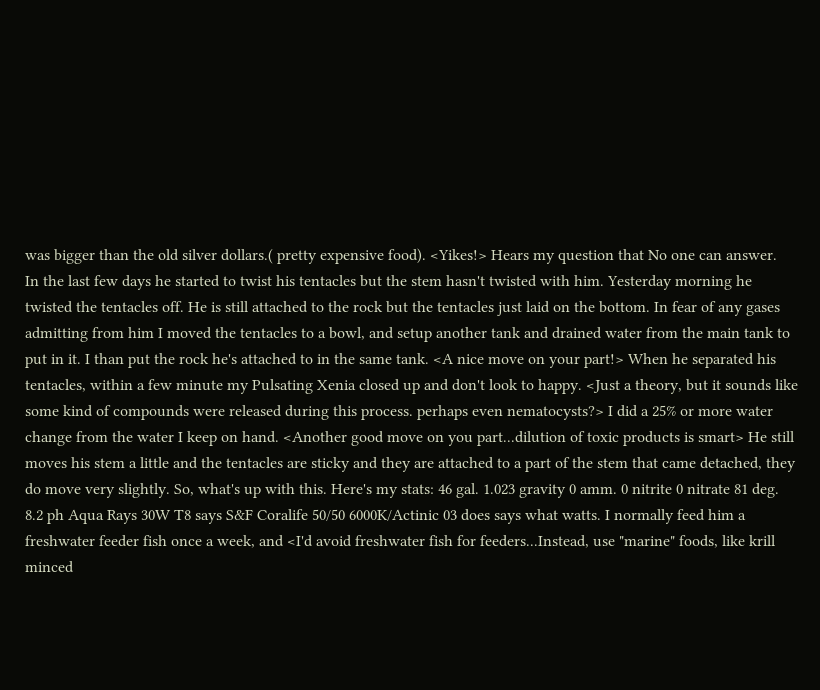was bigger than the old silver dollars.( pretty expensive food). <Yikes!> Hears my question that No one can answer.  In the last few days he started to twist his tentacles but the stem hasn't twisted with him. Yesterday morning he twisted the tentacles off. He is still attached to the rock but the tentacles just laid on the bottom. In fear of any gases admitting from him I moved the tentacles to a bowl, and setup another tank and drained water from the main tank to put in it. I than put the rock he's attached to in the same tank. <A nice move on your part!> When he separated his tentacles, within a few minute my Pulsating Xenia closed up and don't look to happy. <Just a theory, but it sounds like some kind of compounds were released during this process. perhaps even nematocysts?> I did a 25% or more water change from the water I keep on hand. <Another good move on you part...dilution of toxic products is smart> He still moves his stem a little and the tentacles are sticky and they are attached to a part of the stem that came detached, they do move very slightly. So, what's up with this. Here's my stats: 46 gal. 1.023 gravity 0 amm. 0 nitrite 0 nitrate 81 deg. 8.2 ph Aqua Rays 30W T8 says S&F Coralife 50/50 6000K/Actinic 03 does says what watts. I normally feed him a freshwater feeder fish once a week, and <I'd avoid freshwater fish for feeders...Instead, use "marine" foods, like krill minced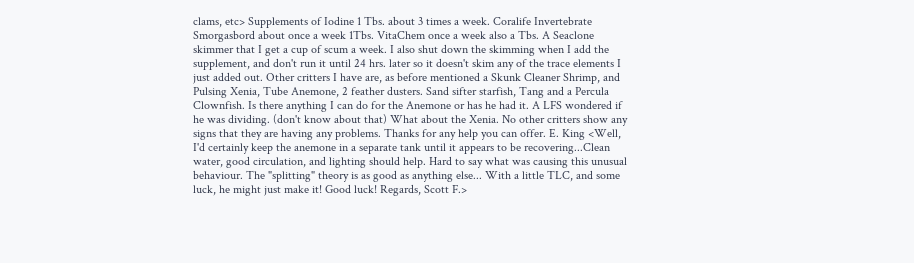clams, etc> Supplements of Iodine 1 Tbs. about 3 times a week. Coralife Invertebrate Smorgasbord about once a week 1Tbs. VitaChem once a week also a Tbs. A Seaclone skimmer that I get a cup of scum a week. I also shut down the skimming when I add the supplement, and don't run it until 24 hrs. later so it doesn't skim any of the trace elements I just added out. Other critters I have are, as before mentioned a Skunk Cleaner Shrimp, and Pulsing Xenia, Tube Anemone, 2 feather dusters. Sand sifter starfish, Tang and a Percula Clownfish. Is there anything I can do for the Anemone or has he had it. A LFS wondered if he was dividing. (don't know about that) What about the Xenia. No other critters show any signs that they are having any problems. Thanks for any help you can offer. E. King <Well, I'd certainly keep the anemone in a separate tank until it appears to be recovering...Clean water, good circulation, and lighting should help. Hard to say what was causing this unusual behaviour. The "splitting" theory is as good as anything else... With a little TLC, and some luck, he might just make it! Good luck! Regards, Scott F.>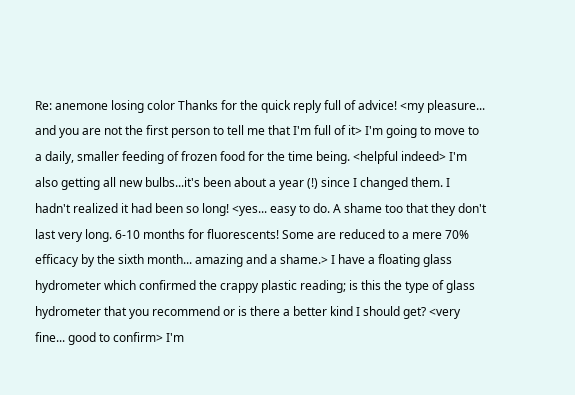Re: anemone losing color Thanks for the quick reply full of advice! <my pleasure... and you are not the first person to tell me that I'm full of it> I'm going to move to a daily, smaller feeding of frozen food for the time being. <helpful indeed> I'm also getting all new bulbs...it's been about a year (!) since I changed them. I hadn't realized it had been so long! <yes... easy to do. A shame too that they don't last very long. 6-10 months for fluorescents! Some are reduced to a mere 70% efficacy by the sixth month... amazing and a shame.> I have a floating glass hydrometer which confirmed the crappy plastic reading; is this the type of glass hydrometer that you recommend or is there a better kind I should get? <very fine... good to confirm> I'm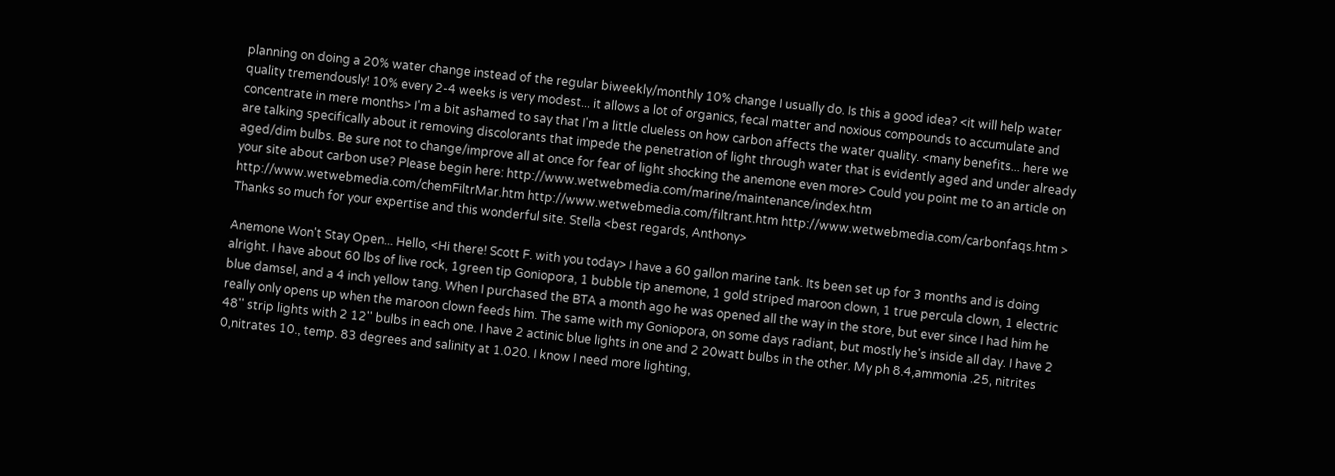planning on doing a 20% water change instead of the regular biweekly/monthly 10% change I usually do. Is this a good idea? <it will help water quality tremendously! 10% every 2-4 weeks is very modest... it allows a lot of organics, fecal matter and noxious compounds to accumulate and concentrate in mere months> I'm a bit ashamed to say that I'm a little clueless on how carbon affects the water quality. <many benefits... here we are talking specifically about it removing discolorants that impede the penetration of light through water that is evidently aged and under already aged/dim bulbs. Be sure not to change/improve all at once for fear of light shocking the anemone even more> Could you point me to an article on your site about carbon use? Please begin here: http://www.wetwebmedia.com/marine/maintenance/index.htm http://www.wetwebmedia.com/chemFiltrMar.htm http://www.wetwebmedia.com/filtrant.htm http://www.wetwebmedia.com/carbonfaqs.htm > Thanks so much for your expertise and this wonderful site. Stella <best regards, Anthony>

Anemone Won't Stay Open... Hello, <Hi there! Scott F. with you today> I have a 60 gallon marine tank. Its been set up for 3 months and is doing alright. I have about 60 lbs of live rock, 1green tip Goniopora, 1 bubble tip anemone, 1 gold striped maroon clown, 1 true percula clown, 1 electric blue damsel, and a 4 inch yellow tang. When I purchased the BTA a month ago he was opened all the way in the store, but ever since I had him he really only opens up when the maroon clown feeds him. The same with my Goniopora, on some days radiant, but mostly he's inside all day. I have 2 48'' strip lights with 2 12'' bulbs in each one. I have 2 actinic blue lights in one and 2 20watt bulbs in the other. My ph 8.4,ammonia .25, nitrites 0,nitrates 10., temp. 83 degrees and salinity at 1.020. I know I need more lighting,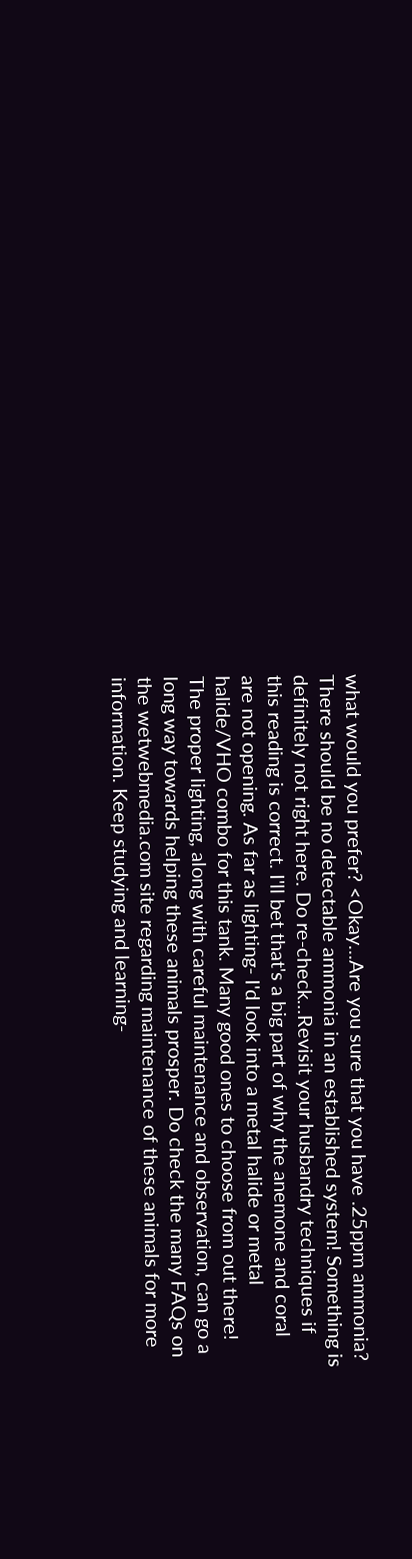what would you prefer? <Okay...Are you sure that you have .25ppm ammonia? There should be no detectable ammonia in an established system! Something is definitely not right here. Do re-check...Revisit your husbandry techniques if this reading is correct. I'll bet that's a big part of why the anemone and coral are not opening. As far as lighting- I'd look into a metal halide or metal halide/VHO combo for this tank. Many good ones to choose from out there! The proper lighting, along with careful maintenance and observation, can go a long way towards helping these animals prosper. Do check the many FAQs on the wetwebmedia.com site regarding maintenance of these animals for more information. Keep studying and learning-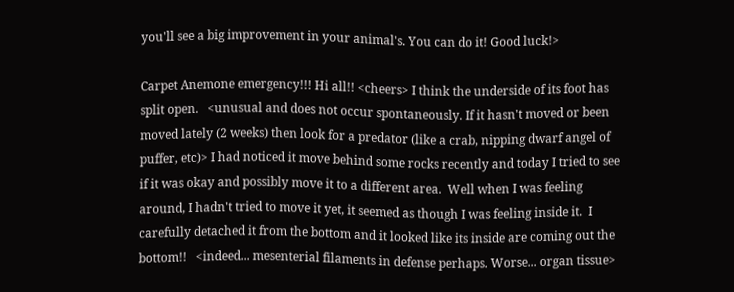you'll see a big improvement in your animal's. You can do it! Good luck!>

Carpet Anemone emergency!!! Hi all!! <cheers> I think the underside of its foot has split open.   <unusual and does not occur spontaneously. If it hasn't moved or been moved lately (2 weeks) then look for a predator (like a crab, nipping dwarf angel of puffer, etc)> I had noticed it move behind some rocks recently and today I tried to see if it was okay and possibly move it to a different area.  Well when I was feeling around, I hadn't tried to move it yet, it seemed as though I was feeling inside it.  I carefully detached it from the bottom and it looked like its inside are coming out the bottom!!   <indeed... mesenterial filaments in defense perhaps. Worse... organ tissue>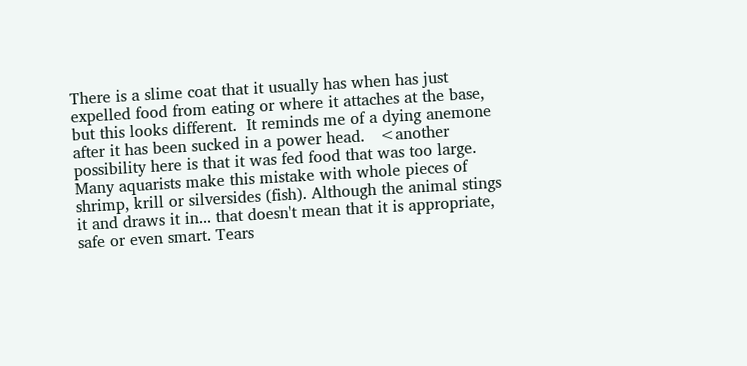There is a slime coat that it usually has when has just expelled food from eating or where it attaches at the base, but this looks different.  It reminds me of a dying anemone after it has been sucked in a power head.   <another possibility here is that it was fed food that was too large. Many aquarists make this mistake with whole pieces of shrimp, krill or silversides (fish). Although the animal stings it and draws it in... that doesn't mean that it is appropriate, safe or even smart. Tears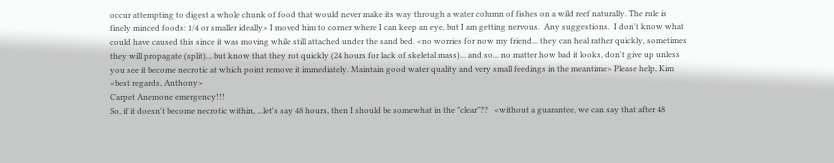occur attempting to digest a whole chunk of food that would never make its way through a water column of fishes on a wild reef naturally. The rule is finely minced foods: 1/4 or smaller ideally> I moved him to corner where I can keep an eye, but I am getting nervous.  Any suggestions.  I don't know what could have caused this since it was moving while still attached under the sand bed. <no worries for now my friend... they can heal rather quickly, sometimes they will propagate (split)... but know that they rot quickly (24 hours for lack of skeletal mass)... and so... no matter how bad it looks, don't give up unless you see it become necrotic at which point remove it immediately. Maintain good water quality and very small feedings in the meantime> Please help, Kim <best regards, Anthony>
Carpet Anemone emergency!!!
So, if it doesn't become necrotic within, ...let's say 48 hours, then I should be somewhat in the "clear"??   <without a guarantee, we can say that after 48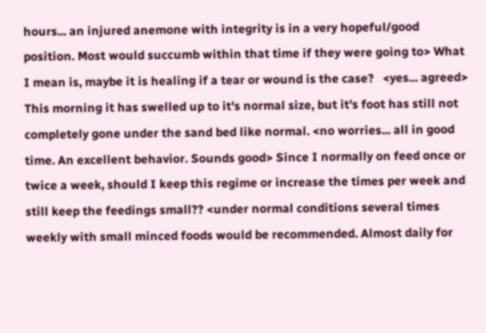hours... an injured anemone with integrity is in a very hopeful/good position. Most would succumb within that time if they were going to> What I mean is, maybe it is healing if a tear or wound is the case?   <yes... agreed> This morning it has swelled up to it's normal size, but it's foot has still not completely gone under the sand bed like normal. <no worries... all in good time. An excellent behavior. Sounds good> Since I normally on feed once or twice a week, should I keep this regime or increase the times per week and still keep the feedings small?? <under normal conditions several times weekly with small minced foods would be recommended. Almost daily for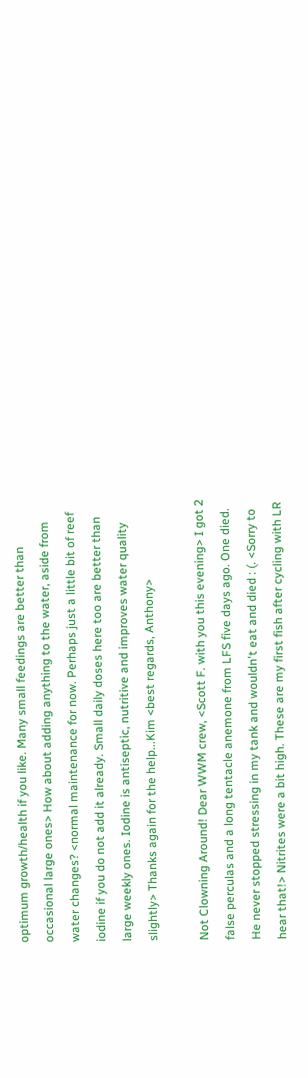optimum growth/health if you like. Many small feedings are better than occasional large ones> How about adding anything to the water, aside from water changes? <normal maintenance for now. Perhaps just a little bit of reef iodine if you do not add it already. Small daily doses here too are better than large weekly ones. Iodine is antiseptic, nutritive and improves water quality slightly> Thanks again for the help...Kim <best regards, Anthony>

Not Clowning Around! Dear WWM crew, <Scott F. with you this evening> I got 2 false perculas and a long tentacle anemone from LFS five days ago. One died. He never stopped stressing in my tank and wouldn't eat and died : (. <Sorry to hear that!> Nitrites were a bit high. These are my first fish after cycling with LR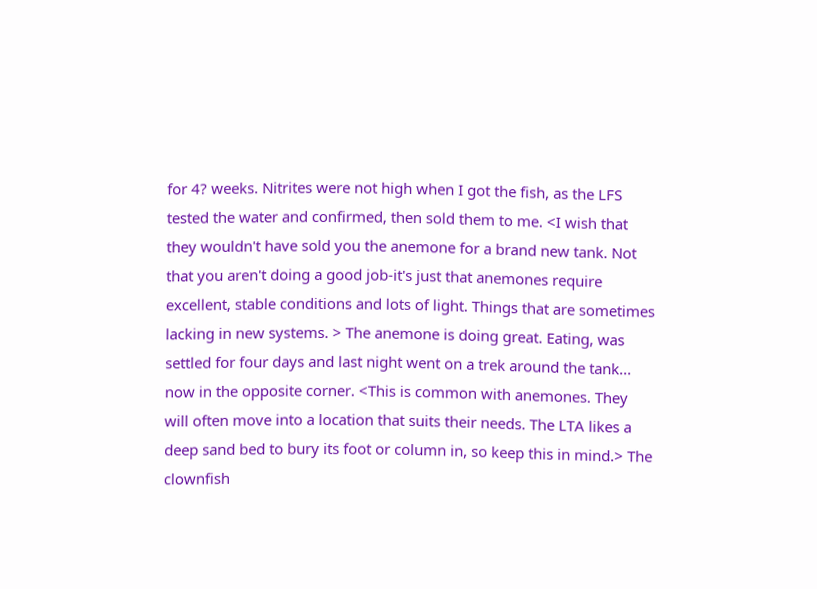for 4? weeks. Nitrites were not high when I got the fish, as the LFS tested the water and confirmed, then sold them to me. <I wish that they wouldn't have sold you the anemone for a brand new tank. Not that you aren't doing a good job-it's just that anemones require excellent, stable conditions and lots of light. Things that are sometimes lacking in new systems. > The anemone is doing great. Eating, was settled for four days and last night went on a trek around the tank... now in the opposite corner. <This is common with anemones. They will often move into a location that suits their needs. The LTA likes a deep sand bed to bury its foot or column in, so keep this in mind.> The clownfish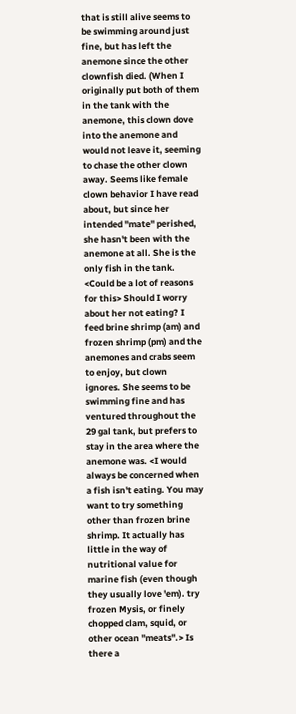that is still alive seems to be swimming around just fine, but has left the anemone since the other clownfish died. (When I originally put both of them in the tank with the anemone, this clown dove into the anemone and would not leave it, seeming to chase the other clown away. Seems like female clown behavior I have read about, but since her intended "mate" perished, she hasn't been with the anemone at all. She is the only fish in the tank. <Could be a lot of reasons for this> Should I worry about her not eating? I feed brine shrimp (am) and frozen shrimp (pm) and the anemones and crabs seem to enjoy, but clown ignores. She seems to be swimming fine and has ventured throughout the 29 gal tank, but prefers to stay in the area where the anemone was. <I would always be concerned when a fish isn't eating. You may want to try something other than frozen brine shrimp. It actually has little in the way of nutritional value for marine fish (even though they usually love 'em). try frozen Mysis, or finely chopped clam, squid, or other ocean "meats".> Is there a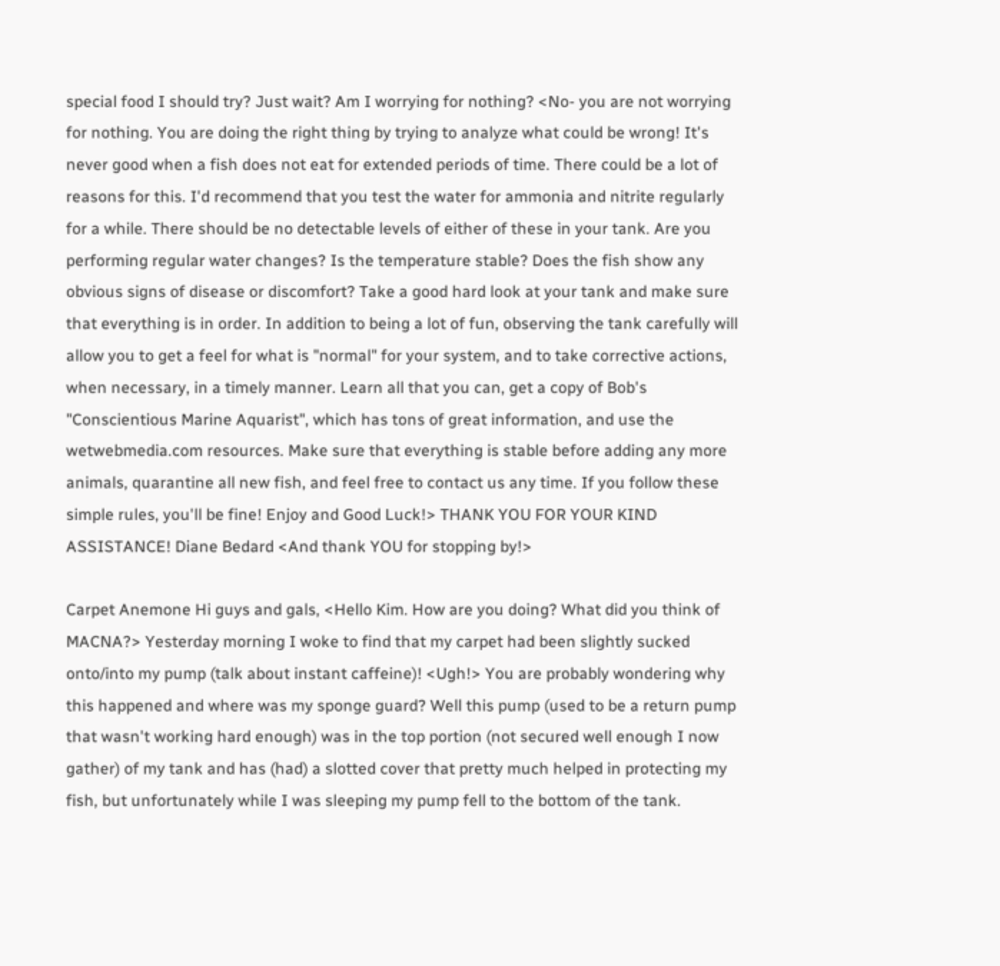special food I should try? Just wait? Am I worrying for nothing? <No- you are not worrying for nothing. You are doing the right thing by trying to analyze what could be wrong! It's never good when a fish does not eat for extended periods of time. There could be a lot of reasons for this. I'd recommend that you test the water for ammonia and nitrite regularly for a while. There should be no detectable levels of either of these in your tank. Are you performing regular water changes? Is the temperature stable? Does the fish show any obvious signs of disease or discomfort? Take a good hard look at your tank and make sure that everything is in order. In addition to being a lot of fun, observing the tank carefully will allow you to get a feel for what is "normal" for your system, and to take corrective actions, when necessary, in a timely manner. Learn all that you can, get a copy of Bob's "Conscientious Marine Aquarist", which has tons of great information, and use the wetwebmedia.com resources. Make sure that everything is stable before adding any more animals, quarantine all new fish, and feel free to contact us any time. If you follow these simple rules, you'll be fine! Enjoy and Good Luck!> THANK YOU FOR YOUR KIND ASSISTANCE! Diane Bedard <And thank YOU for stopping by!>

Carpet Anemone Hi guys and gals, <Hello Kim. How are you doing? What did you think of MACNA?> Yesterday morning I woke to find that my carpet had been slightly sucked onto/into my pump (talk about instant caffeine)! <Ugh!> You are probably wondering why this happened and where was my sponge guard? Well this pump (used to be a return pump that wasn't working hard enough) was in the top portion (not secured well enough I now gather) of my tank and has (had) a slotted cover that pretty much helped in protecting my fish, but unfortunately while I was sleeping my pump fell to the bottom of the tank.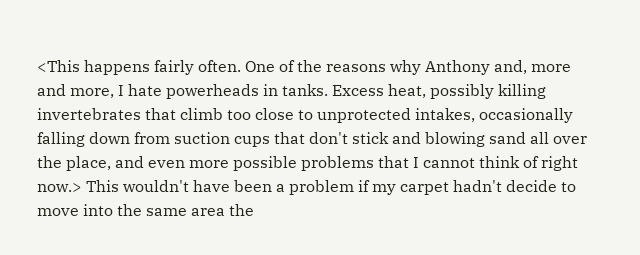<This happens fairly often. One of the reasons why Anthony and, more and more, I hate powerheads in tanks. Excess heat, possibly killing invertebrates that climb too close to unprotected intakes, occasionally falling down from suction cups that don't stick and blowing sand all over the place, and even more possible problems that I cannot think of right now.> This wouldn't have been a problem if my carpet hadn't decide to move into the same area the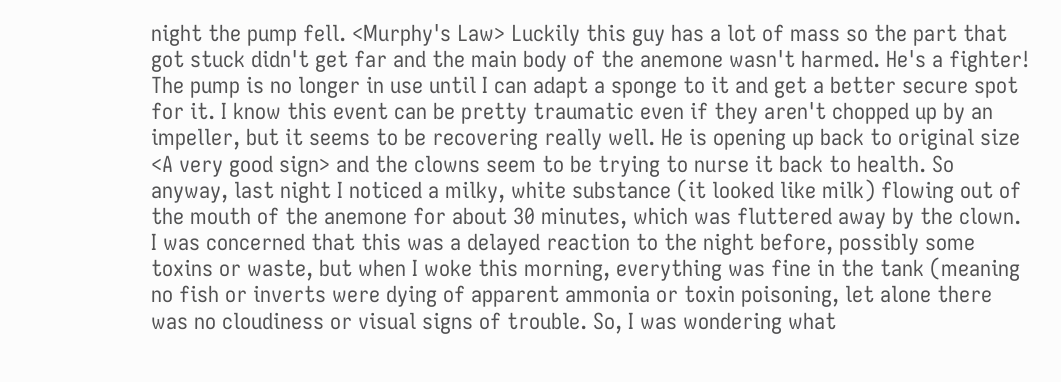night the pump fell. <Murphy's Law> Luckily this guy has a lot of mass so the part that got stuck didn't get far and the main body of the anemone wasn't harmed. He's a fighter! The pump is no longer in use until I can adapt a sponge to it and get a better secure spot for it. I know this event can be pretty traumatic even if they aren't chopped up by an impeller, but it seems to be recovering really well. He is opening up back to original size <A very good sign> and the clowns seem to be trying to nurse it back to health. So anyway, last night I noticed a milky, white substance (it looked like milk) flowing out of the mouth of the anemone for about 30 minutes, which was fluttered away by the clown. I was concerned that this was a delayed reaction to the night before, possibly some toxins or waste, but when I woke this morning, everything was fine in the tank (meaning no fish or inverts were dying of apparent ammonia or toxin poisoning, let alone there was no cloudiness or visual signs of trouble. So, I was wondering what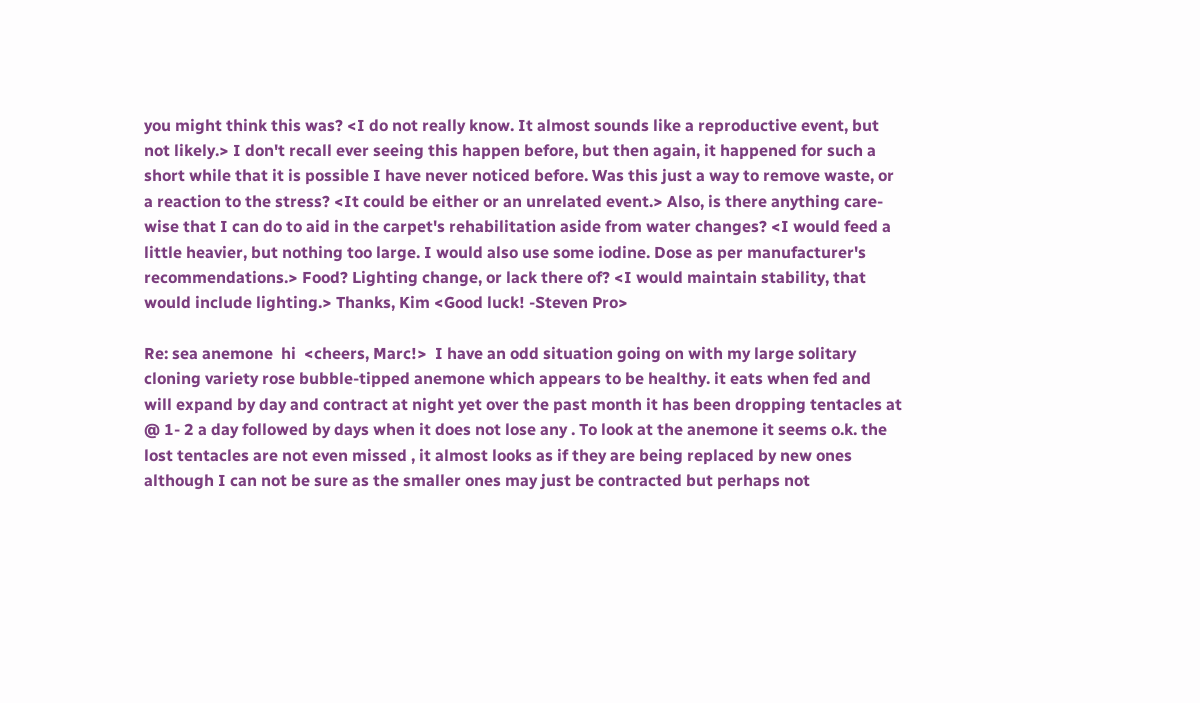you might think this was? <I do not really know. It almost sounds like a reproductive event, but not likely.> I don't recall ever seeing this happen before, but then again, it happened for such a short while that it is possible I have never noticed before. Was this just a way to remove waste, or a reaction to the stress? <It could be either or an unrelated event.> Also, is there anything care-wise that I can do to aid in the carpet's rehabilitation aside from water changes? <I would feed a little heavier, but nothing too large. I would also use some iodine. Dose as per manufacturer's recommendations.> Food? Lighting change, or lack there of? <I would maintain stability, that would include lighting.> Thanks, Kim <Good luck! -Steven Pro>

Re: sea anemone  hi  <cheers, Marc!>  I have an odd situation going on with my large solitary cloning variety rose bubble-tipped anemone which appears to be healthy. it eats when fed and will expand by day and contract at night yet over the past month it has been dropping tentacles at @ 1- 2 a day followed by days when it does not lose any . To look at the anemone it seems o.k. the lost tentacles are not even missed , it almost looks as if they are being replaced by new ones although I can not be sure as the smaller ones may just be contracted but perhaps not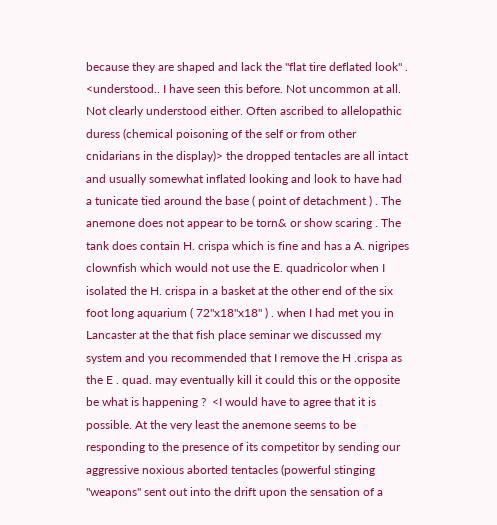because they are shaped and lack the "flat tire deflated look" . <understood.. I have seen this before. Not uncommon at all. Not clearly understood either. Often ascribed to allelopathic duress (chemical poisoning of the self or from other cnidarians in the display)> the dropped tentacles are all intact and usually somewhat inflated looking and look to have had a tunicate tied around the base ( point of detachment ) . The anemone does not appear to be torn& or show scaring . The tank does contain H. crispa which is fine and has a A. nigripes clownfish which would not use the E. quadricolor when I isolated the H. crispa in a basket at the other end of the six foot long aquarium ( 72"x18"x18" ) . when I had met you in Lancaster at the that fish place seminar we discussed my system and you recommended that I remove the H .crispa as the E . quad. may eventually kill it could this or the opposite be what is happening ?  <I would have to agree that it is possible. At the very least the anemone seems to be responding to the presence of its competitor by sending our aggressive noxious aborted tentacles (powerful stinging "weapons" sent out into the drift upon the sensation of a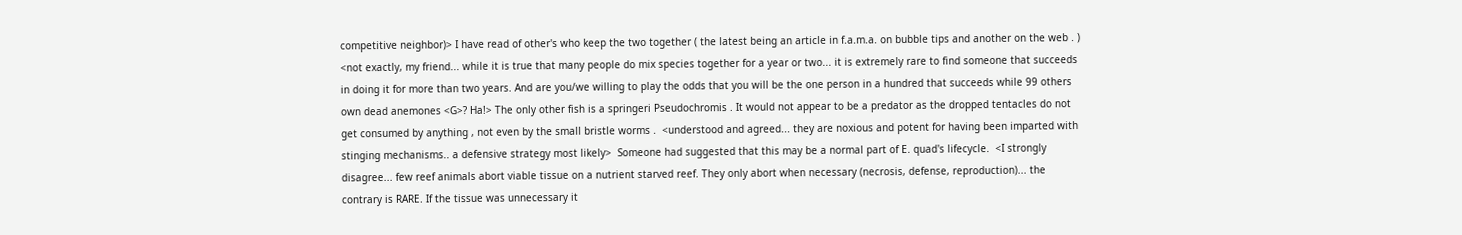competitive neighbor)> I have read of other's who keep the two together ( the latest being an article in f.a.m.a. on bubble tips and another on the web . )  <not exactly, my friend... while it is true that many people do mix species together for a year or two... it is extremely rare to find someone that succeeds in doing it for more than two years. And are you/we willing to play the odds that you will be the one person in a hundred that succeeds while 99 others own dead anemones <G>? Ha!> The only other fish is a springeri Pseudochromis . It would not appear to be a predator as the dropped tentacles do not get consumed by anything , not even by the small bristle worms .  <understood and agreed... they are noxious and potent for having been imparted with stinging mechanisms.. a defensive strategy most likely>  Someone had suggested that this may be a normal part of E. quad's lifecycle.  <I strongly disagree... few reef animals abort viable tissue on a nutrient starved reef. They only abort when necessary (necrosis, defense, reproduction)... the contrary is RARE. If the tissue was unnecessary it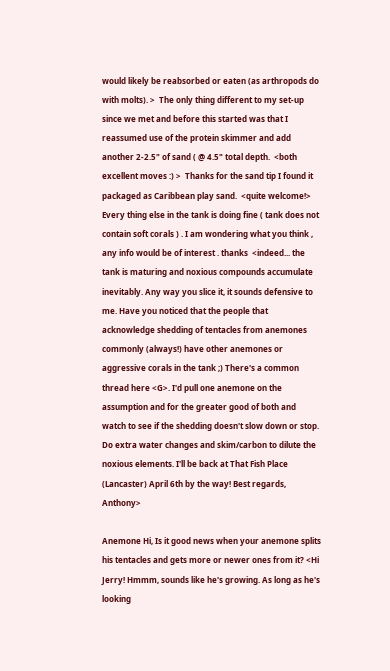would likely be reabsorbed or eaten (as arthropods do with molts). >  The only thing different to my set-up since we met and before this started was that I reassumed use of the protein skimmer and add another 2-2.5" of sand ( @ 4.5" total depth.  <both excellent moves :) >  Thanks for the sand tip I found it packaged as Caribbean play sand.  <quite welcome!>  Every thing else in the tank is doing fine ( tank does not contain soft corals ) . I am wondering what you think , any info would be of interest . thanks  <indeed... the tank is maturing and noxious compounds accumulate inevitably. Any way you slice it, it sounds defensive to me. Have you noticed that the people that acknowledge shedding of tentacles from anemones commonly (always!) have other anemones or aggressive corals in the tank ;) There's a common thread here <G>. I'd pull one anemone on the assumption and for the greater good of both and watch to see if the shedding doesn't slow down or stop. Do extra water changes and skim/carbon to dilute the noxious elements. I'll be back at That Fish Place (Lancaster) April 6th by the way! Best regards, Anthony>

Anemone Hi, Is it good news when your anemone splits his tentacles and gets more or newer ones from it? <Hi Jerry! Hmmm, sounds like he's growing. As long as he's looking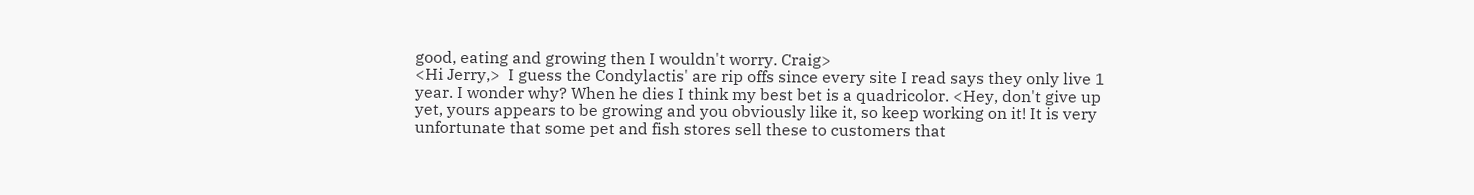good, eating and growing then I wouldn't worry. Craig>
<Hi Jerry,>  I guess the Condylactis' are rip offs since every site I read says they only live 1 year. I wonder why? When he dies I think my best bet is a quadricolor. <Hey, don't give up yet, yours appears to be growing and you obviously like it, so keep working on it! It is very unfortunate that some pet and fish stores sell these to customers that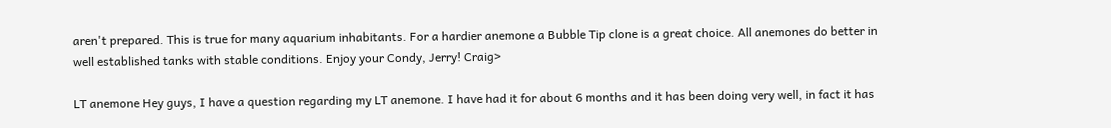aren't prepared. This is true for many aquarium inhabitants. For a hardier anemone a Bubble Tip clone is a great choice. All anemones do better in well established tanks with stable conditions. Enjoy your Condy, Jerry! Craig>

LT anemone Hey guys, I have a question regarding my LT anemone. I have had it for about 6 months and it has been doing very well, in fact it has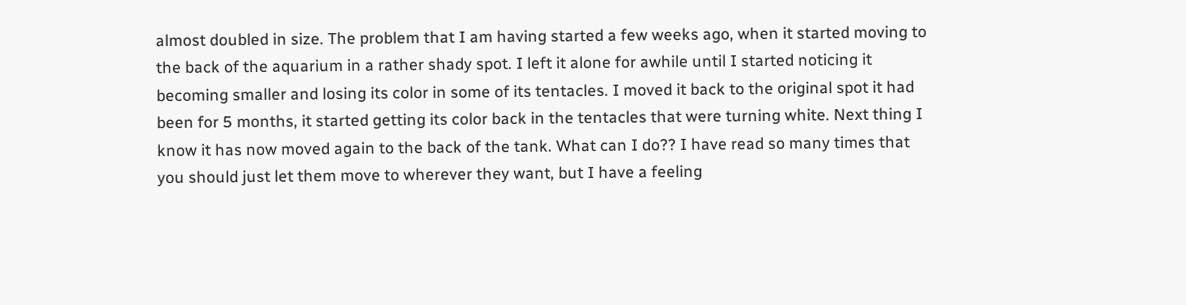almost doubled in size. The problem that I am having started a few weeks ago, when it started moving to the back of the aquarium in a rather shady spot. I left it alone for awhile until I started noticing it becoming smaller and losing its color in some of its tentacles. I moved it back to the original spot it had been for 5 months, it started getting its color back in the tentacles that were turning white. Next thing I know it has now moved again to the back of the tank. What can I do?? I have read so many times that you should just let them move to wherever they want, but I have a feeling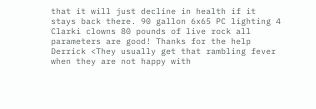that it will just decline in health if it stays back there. 90 gallon 6x65 PC lighting 4 Clarki clowns 80 pounds of live rock all parameters are good! Thanks for the help Derrick <They usually get that rambling fever when they are not happy with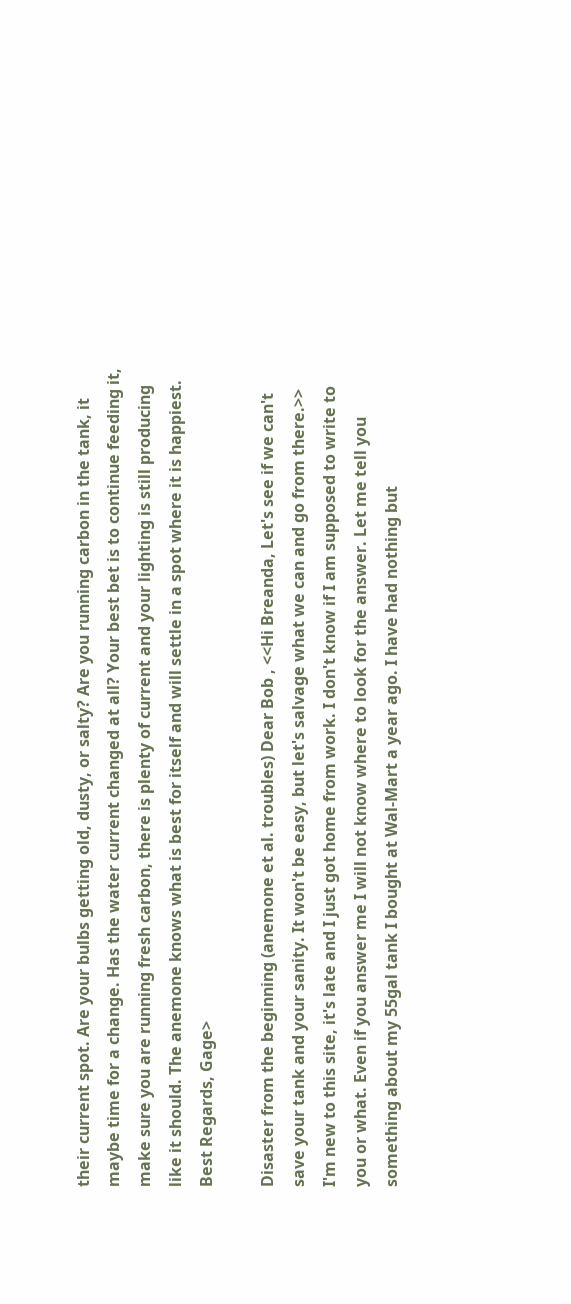their current spot. Are your bulbs getting old, dusty, or salty? Are you running carbon in the tank, it maybe time for a change. Has the water current changed at all? Your best bet is to continue feeding it, make sure you are running fresh carbon, there is plenty of current and your lighting is still producing like it should. The anemone knows what is best for itself and will settle in a spot where it is happiest. Best Regards, Gage>

Disaster from the beginning (anemone et al. troubles) Dear Bob , <<Hi Breanda, Let's see if we can't save your tank and your sanity. It won't be easy, but let's salvage what we can and go from there.>> I'm new to this site, it's late and I just got home from work. I don't know if I am supposed to write to you or what. Even if you answer me I will not know where to look for the answer. Let me tell you something about my 55gal tank I bought at Wal-Mart a year ago. I have had nothing but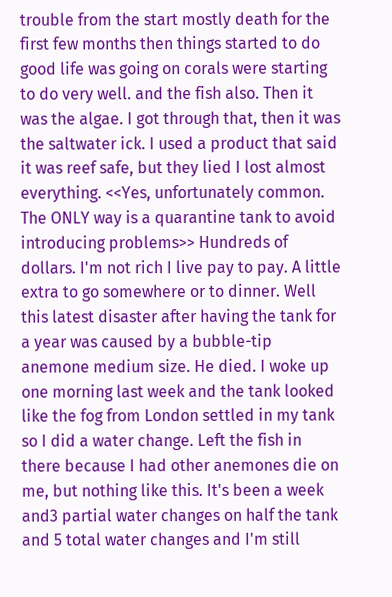trouble from the start mostly death for the first few months then things started to do good life was going on corals were starting to do very well. and the fish also. Then it was the algae. I got through that, then it was the saltwater ick. I used a product that said it was reef safe, but they lied I lost almost everything. <<Yes, unfortunately common. The ONLY way is a quarantine tank to avoid introducing problems>> Hundreds of dollars. I'm not rich I live pay to pay. A little extra to go somewhere or to dinner. Well this latest disaster after having the tank for a year was caused by a bubble-tip anemone medium size. He died. I woke up one morning last week and the tank looked like the fog from London settled in my tank so I did a water change. Left the fish in there because I had other anemones die on me, but nothing like this. It's been a week and3 partial water changes on half the tank and 5 total water changes and I'm still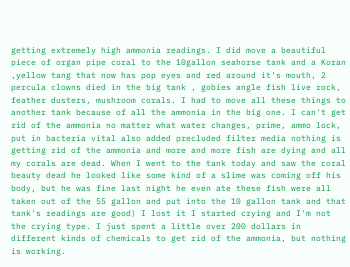getting extremely high ammonia readings. I did move a beautiful piece of organ pipe coral to the 10gallon seahorse tank and a Koran ,yellow tang that now has pop eyes and red around it's mouth, 2 percula clowns died in the big tank , gobies angle fish live rock, feather dusters, mushroom corals. I had to move all these things to another tank because of all the ammonia in the big one. I can't get rid of the ammonia no matter what water changes, prime, ammo lock, put in bacteria vital also added precluded filter media nothing is getting rid of the ammonia and more and more fish are dying and all my corals are dead. When I went to the tank today and saw the coral beauty dead he looked like some kind of a slime was coming off his body, but he was fine last night he even ate these fish were all taken out of the 55 gallon and put into the 10 gallon tank and that tank's readings are good) I lost it I started crying and I'm not the crying type. I just spent a little over 200 dollars in different kinds of chemicals to get rid of the ammonia, but nothing is working.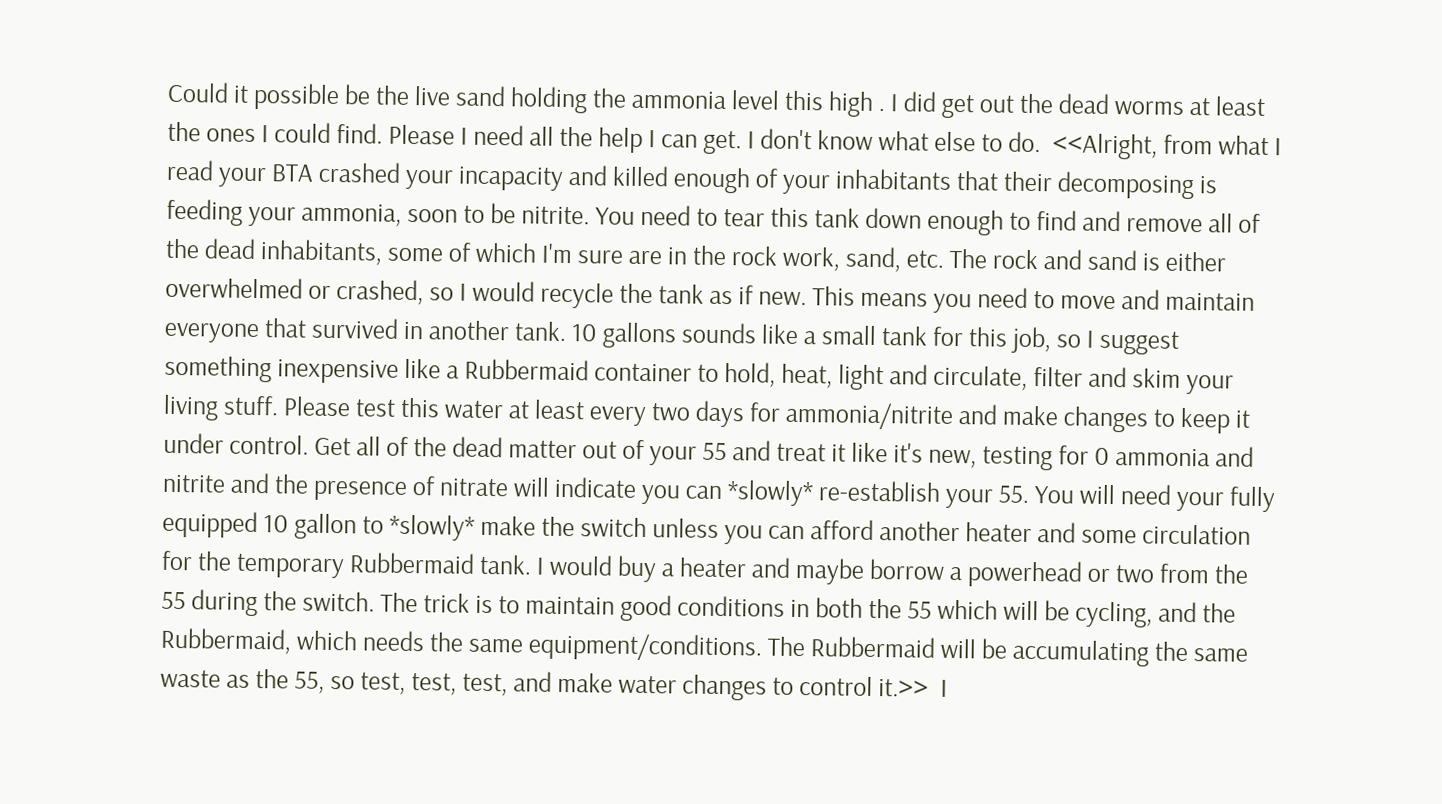Could it possible be the live sand holding the ammonia level this high . I did get out the dead worms at least the ones I could find. Please I need all the help I can get. I don't know what else to do.  <<Alright, from what I read your BTA crashed your incapacity and killed enough of your inhabitants that their decomposing is feeding your ammonia, soon to be nitrite. You need to tear this tank down enough to find and remove all of the dead inhabitants, some of which I'm sure are in the rock work, sand, etc. The rock and sand is either overwhelmed or crashed, so I would recycle the tank as if new. This means you need to move and maintain everyone that survived in another tank. 10 gallons sounds like a small tank for this job, so I suggest something inexpensive like a Rubbermaid container to hold, heat, light and circulate, filter and skim your living stuff. Please test this water at least every two days for ammonia/nitrite and make changes to keep it under control. Get all of the dead matter out of your 55 and treat it like it's new, testing for 0 ammonia and nitrite and the presence of nitrate will indicate you can *slowly* re-establish your 55. You will need your fully equipped 10 gallon to *slowly* make the switch unless you can afford another heater and some circulation for the temporary Rubbermaid tank. I would buy a heater and maybe borrow a powerhead or two from the 55 during the switch. The trick is to maintain good conditions in both the 55 which will be cycling, and the Rubbermaid, which needs the same equipment/conditions. The Rubbermaid will be accumulating the same waste as the 55, so test, test, test, and make water changes to control it.>>  I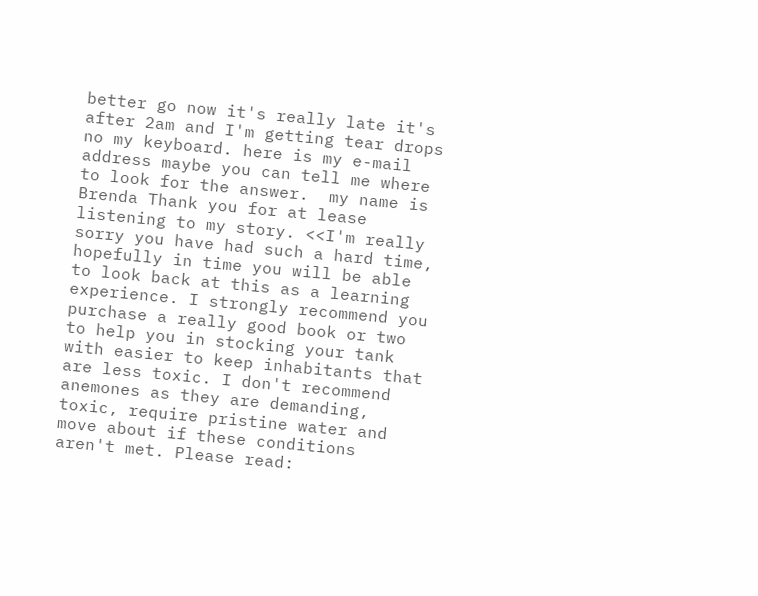better go now it's really late it's after 2am and I'm getting tear drops no my keyboard. here is my e-mail address maybe you can tell me where to look for the answer.  my name is Brenda Thank you for at lease listening to my story. <<I'm really sorry you have had such a hard time, hopefully in time you will be able to look back at this as a learning experience. I strongly recommend you purchase a really good book or two to help you in stocking your tank with easier to keep inhabitants that are less toxic. I don't recommend anemones as they are demanding, toxic, require pristine water and move about if these conditions aren't met. Please read: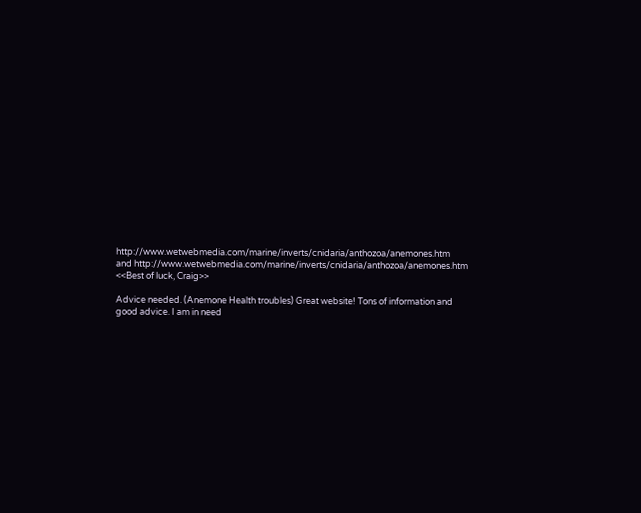http://www.wetwebmedia.com/marine/inverts/cnidaria/anthozoa/anemones.htm  and http://www.wetwebmedia.com/marine/inverts/cnidaria/anthozoa/anemones.htm   <<Best of luck, Craig>>

Advice needed. (Anemone Health troubles) Great website! Tons of information and good advice. I am in need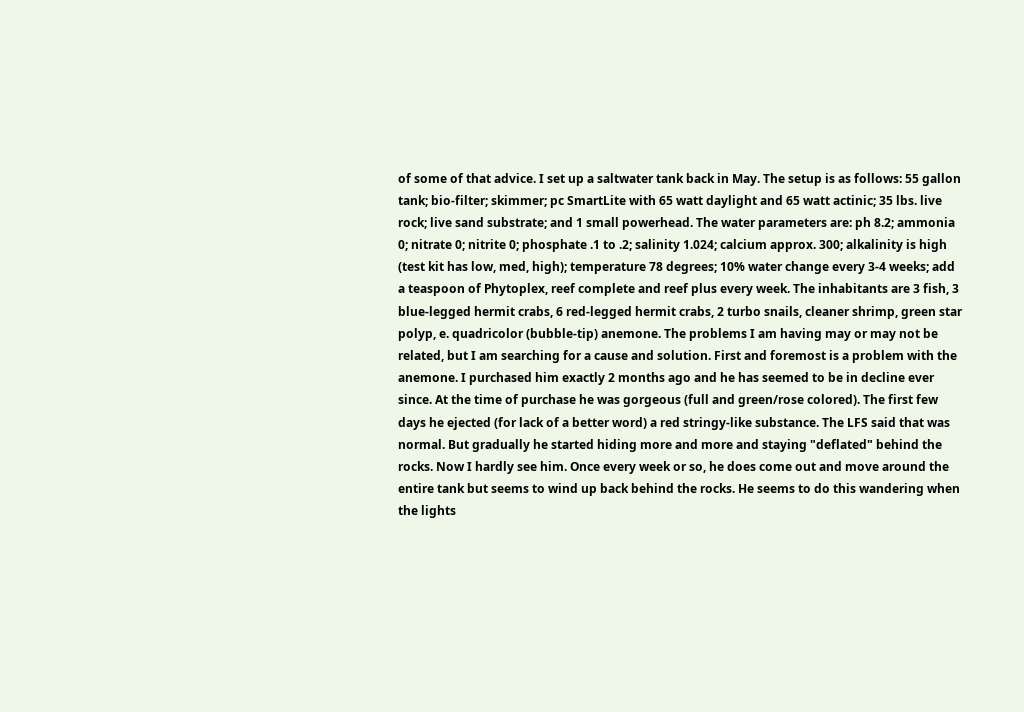of some of that advice. I set up a saltwater tank back in May. The setup is as follows: 55 gallon tank; bio-filter; skimmer; pc SmartLite with 65 watt daylight and 65 watt actinic; 35 lbs. live rock; live sand substrate; and 1 small powerhead. The water parameters are: ph 8.2; ammonia 0; nitrate 0; nitrite 0; phosphate .1 to .2; salinity 1.024; calcium approx. 300; alkalinity is high (test kit has low, med, high); temperature 78 degrees; 10% water change every 3-4 weeks; add a teaspoon of Phytoplex, reef complete and reef plus every week. The inhabitants are 3 fish, 3 blue-legged hermit crabs, 6 red-legged hermit crabs, 2 turbo snails, cleaner shrimp, green star polyp, e. quadricolor (bubble-tip) anemone. The problems I am having may or may not be related, but I am searching for a cause and solution. First and foremost is a problem with the anemone. I purchased him exactly 2 months ago and he has seemed to be in decline ever since. At the time of purchase he was gorgeous (full and green/rose colored). The first few days he ejected (for lack of a better word) a red stringy-like substance. The LFS said that was normal. But gradually he started hiding more and more and staying "deflated" behind the rocks. Now I hardly see him. Once every week or so, he does come out and move around the entire tank but seems to wind up back behind the rocks. He seems to do this wandering when the lights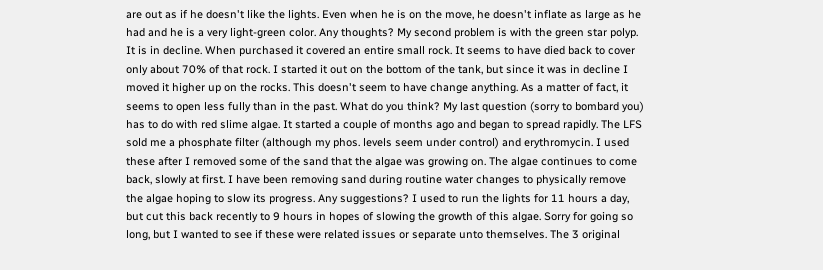are out as if he doesn't like the lights. Even when he is on the move, he doesn't inflate as large as he had and he is a very light-green color. Any thoughts? My second problem is with the green star polyp. It is in decline. When purchased it covered an entire small rock. It seems to have died back to cover only about 70% of that rock. I started it out on the bottom of the tank, but since it was in decline I moved it higher up on the rocks. This doesn't seem to have change anything. As a matter of fact, it seems to open less fully than in the past. What do you think? My last question (sorry to bombard you) has to do with red slime algae. It started a couple of months ago and began to spread rapidly. The LFS sold me a phosphate filter (although my phos. levels seem under control) and erythromycin. I used these after I removed some of the sand that the algae was growing on. The algae continues to come back, slowly at first. I have been removing sand during routine water changes to physically remove the algae hoping to slow its progress. Any suggestions? I used to run the lights for 11 hours a day, but cut this back recently to 9 hours in hopes of slowing the growth of this algae. Sorry for going so long, but I wanted to see if these were related issues or separate unto themselves. The 3 original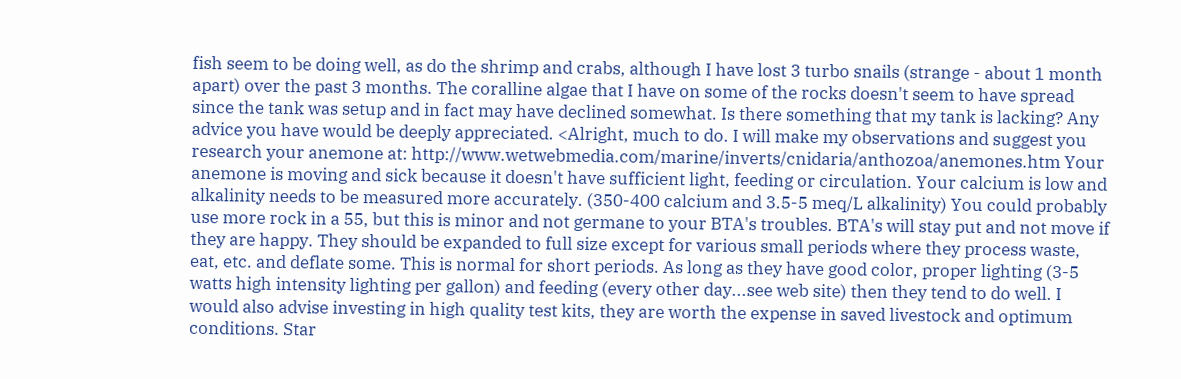fish seem to be doing well, as do the shrimp and crabs, although I have lost 3 turbo snails (strange - about 1 month apart) over the past 3 months. The coralline algae that I have on some of the rocks doesn't seem to have spread since the tank was setup and in fact may have declined somewhat. Is there something that my tank is lacking? Any advice you have would be deeply appreciated. <Alright, much to do. I will make my observations and suggest you research your anemone at: http://www.wetwebmedia.com/marine/inverts/cnidaria/anthozoa/anemones.htm Your anemone is moving and sick because it doesn't have sufficient light, feeding or circulation. Your calcium is low and alkalinity needs to be measured more accurately. (350-400 calcium and 3.5-5 meq/L alkalinity) You could probably use more rock in a 55, but this is minor and not germane to your BTA's troubles. BTA's will stay put and not move if they are happy. They should be expanded to full size except for various small periods where they process waste, eat, etc. and deflate some. This is normal for short periods. As long as they have good color, proper lighting (3-5 watts high intensity lighting per gallon) and feeding (every other day...see web site) then they tend to do well. I would also advise investing in high quality test kits, they are worth the expense in saved livestock and optimum conditions. Star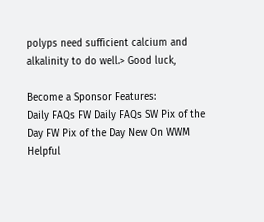polyps need sufficient calcium and alkalinity to do well.> Good luck,

Become a Sponsor Features:
Daily FAQs FW Daily FAQs SW Pix of the Day FW Pix of the Day New On WWM
Helpful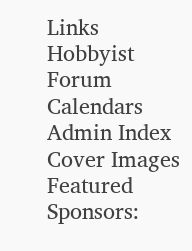Links Hobbyist Forum Calendars Admin Index Cover Images
Featured Sponsors: